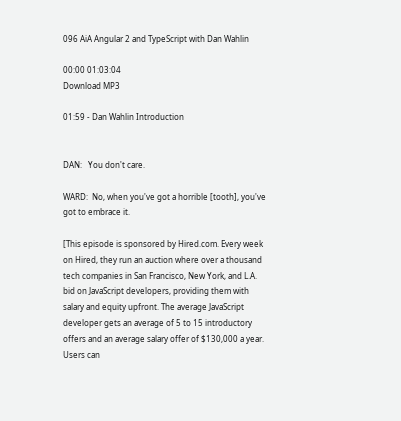096 AiA Angular 2 and TypeScript with Dan Wahlin

00:00 01:03:04
Download MP3

01:59 - Dan Wahlin Introduction


DAN:   You don't care.

WARD:  No, when you've got a horrible [tooth], you've got to embrace it.

[This episode is sponsored by Hired.com. Every week on Hired, they run an auction where over a thousand tech companies in San Francisco, New York, and L.A. bid on JavaScript developers, providing them with salary and equity upfront. The average JavaScript developer gets an average of 5 to 15 introductory offers and an average salary offer of $130,000 a year. Users can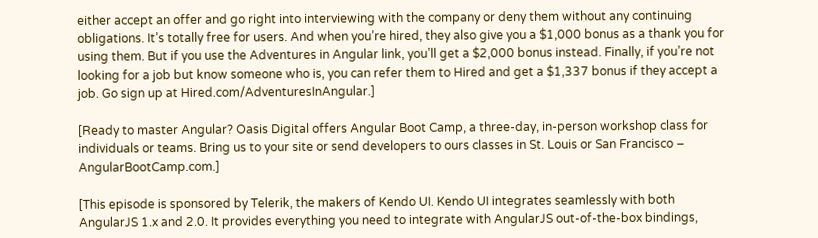either accept an offer and go right into interviewing with the company or deny them without any continuing obligations. It’s totally free for users. And when you’re hired, they also give you a $1,000 bonus as a thank you for using them. But if you use the Adventures in Angular link, you’ll get a $2,000 bonus instead. Finally, if you’re not looking for a job but know someone who is, you can refer them to Hired and get a $1,337 bonus if they accept a job. Go sign up at Hired.com/AdventuresInAngular.]

[Ready to master Angular? Oasis Digital offers Angular Boot Camp, a three-day, in-person workshop class for individuals or teams. Bring us to your site or send developers to ours classes in St. Louis or San Francisco – AngularBootCamp.com.]

[This episode is sponsored by Telerik, the makers of Kendo UI. Kendo UI integrates seamlessly with both AngularJS 1.x and 2.0. It provides everything you need to integrate with AngularJS out-of-the-box bindings,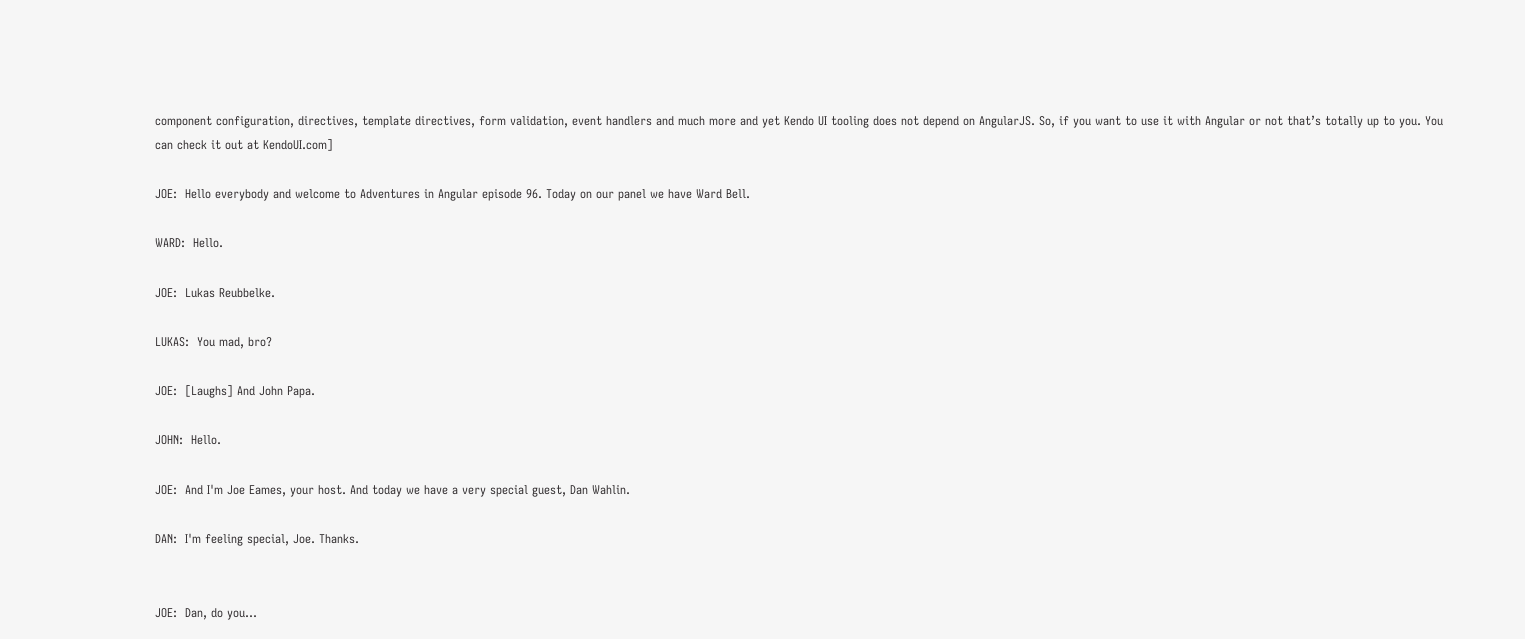component configuration, directives, template directives, form validation, event handlers and much more and yet Kendo UI tooling does not depend on AngularJS. So, if you want to use it with Angular or not that’s totally up to you. You can check it out at KendoUI.com]

JOE:  Hello everybody and welcome to Adventures in Angular episode 96. Today on our panel we have Ward Bell.

WARD:  Hello.

JOE:  Lukas Reubbelke.

LUKAS:  You mad, bro?

JOE:  [Laughs] And John Papa.

JOHN:  Hello.

JOE:  And I'm Joe Eames, your host. And today we have a very special guest, Dan Wahlin.

DAN:  I'm feeling special, Joe. Thanks.


JOE:  Dan, do you…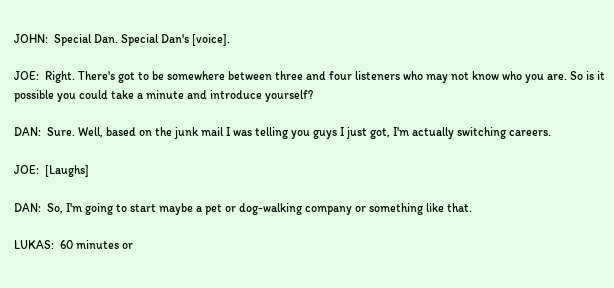JOHN:  Special Dan. Special Dan's [voice].

JOE:  Right. There's got to be somewhere between three and four listeners who may not know who you are. So is it possible you could take a minute and introduce yourself?

DAN:  Sure. Well, based on the junk mail I was telling you guys I just got, I'm actually switching careers.

JOE:  [Laughs]

DAN:  So, I'm going to start maybe a pet or dog-walking company or something like that.

LUKAS:  60 minutes or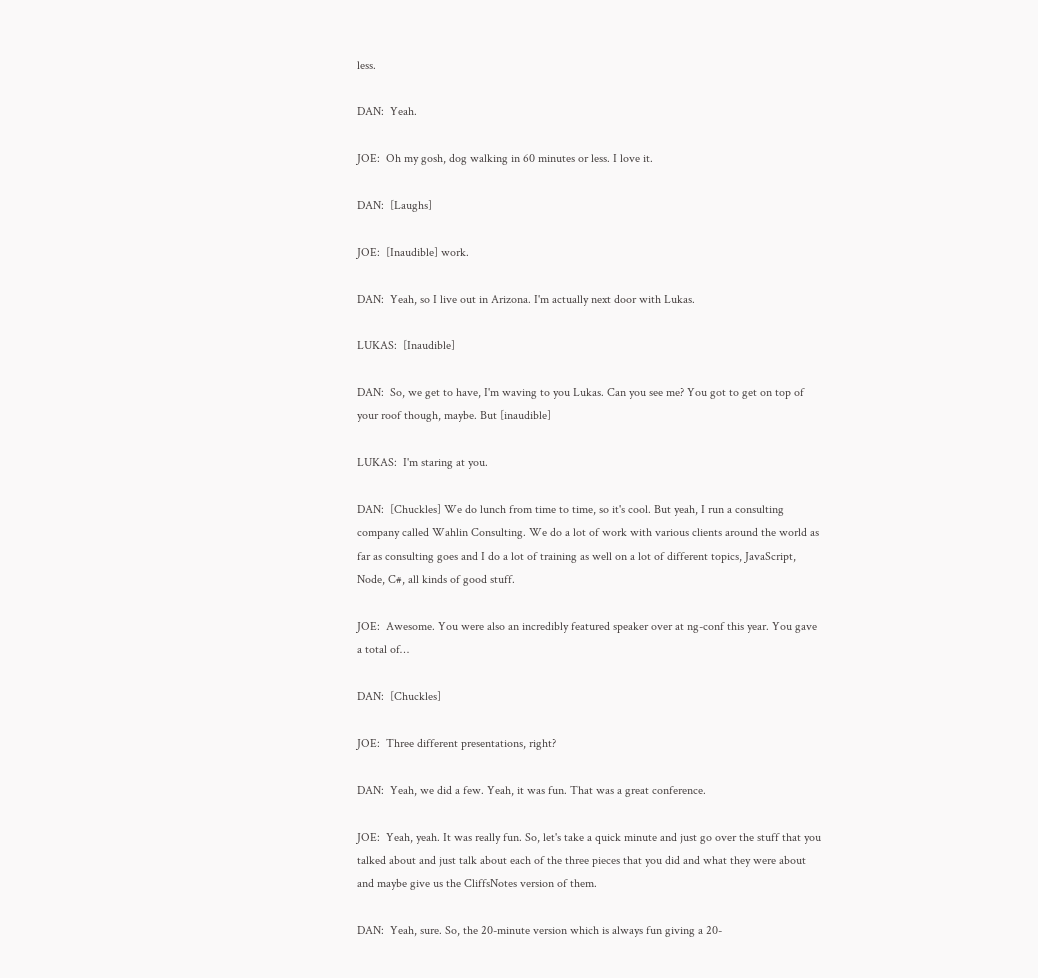less.

DAN:  Yeah.

JOE:  Oh my gosh, dog walking in 60 minutes or less. I love it.

DAN:  [Laughs]

JOE:  [Inaudible] work.

DAN:  Yeah, so I live out in Arizona. I'm actually next door with Lukas.

LUKAS:  [Inaudible]

DAN:  So, we get to have, I'm waving to you Lukas. Can you see me? You got to get on top of your roof though, maybe. But [inaudible]

LUKAS:  I'm staring at you.

DAN:  [Chuckles] We do lunch from time to time, so it's cool. But yeah, I run a consulting company called Wahlin Consulting. We do a lot of work with various clients around the world as far as consulting goes and I do a lot of training as well on a lot of different topics, JavaScript, Node, C#, all kinds of good stuff.

JOE:  Awesome. You were also an incredibly featured speaker over at ng-conf this year. You gave a total of…

DAN:  [Chuckles]

JOE:  Three different presentations, right?

DAN:  Yeah, we did a few. Yeah, it was fun. That was a great conference.

JOE:  Yeah, yeah. It was really fun. So, let's take a quick minute and just go over the stuff that you talked about and just talk about each of the three pieces that you did and what they were about and maybe give us the CliffsNotes version of them.

DAN:  Yeah, sure. So, the 20-minute version which is always fun giving a 20-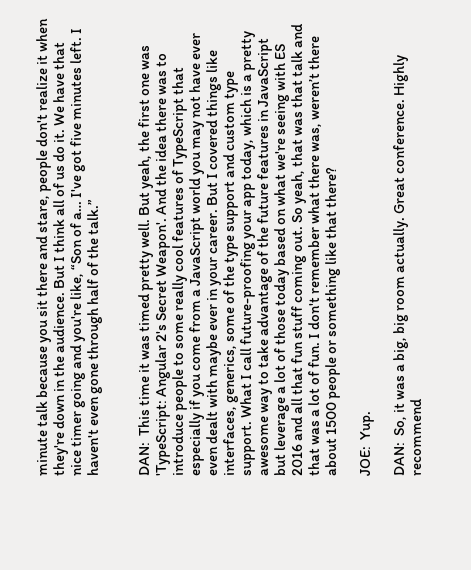minute talk because you sit there and stare, people don't realize it when they're down in the audience. But I think all of us do it. We have that nice timer going and you're like, “Son of a… I've got five minutes left. I haven't even gone through half of the talk.”


DAN:  This time it was timed pretty well. But yeah, the first one was 'TypeScript: Angular 2's Secret Weapon'. And the idea there was to introduce people to some really cool features of TypeScript that especially if you come from a JavaScript world you may not have ever even dealt with maybe ever in your career. But I covered things like interfaces, generics, some of the type support and custom type support. What I call future-proofing your app today, which is a pretty awesome way to take advantage of the future features in JavaScript but leverage a lot of those today based on what we're seeing with ES 2016 and all that fun stuff coming out. So yeah, that was that talk and that was a lot of fun. I don't remember what there was, weren’t there about 1500 people or something like that there?

JOE:  Yup.

DAN:  So, it was a big, big room actually. Great conference. Highly recommend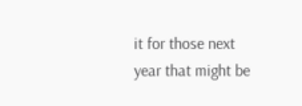it for those next year that might be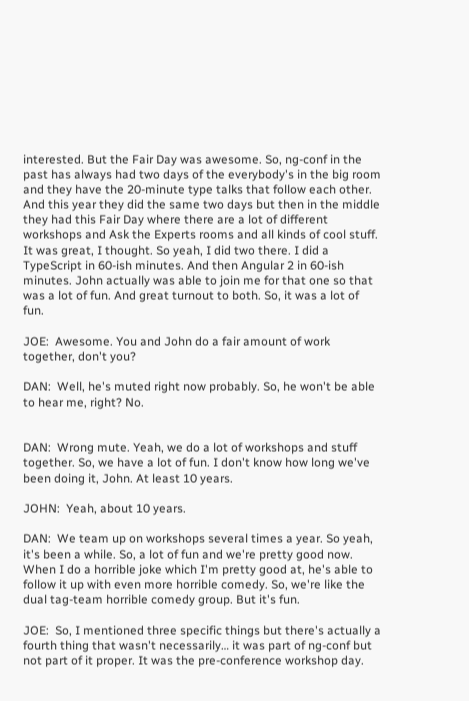interested. But the Fair Day was awesome. So, ng-conf in the past has always had two days of the everybody's in the big room and they have the 20-minute type talks that follow each other. And this year they did the same two days but then in the middle they had this Fair Day where there are a lot of different workshops and Ask the Experts rooms and all kinds of cool stuff. It was great, I thought. So yeah, I did two there. I did a TypeScript in 60-ish minutes. And then Angular 2 in 60-ish minutes. John actually was able to join me for that one so that was a lot of fun. And great turnout to both. So, it was a lot of fun.

JOE:  Awesome. You and John do a fair amount of work together, don't you?

DAN:  Well, he's muted right now probably. So, he won't be able to hear me, right? No.


DAN:  Wrong mute. Yeah, we do a lot of workshops and stuff together. So, we have a lot of fun. I don't know how long we've been doing it, John. At least 10 years.

JOHN:  Yeah, about 10 years.

DAN:  We team up on workshops several times a year. So yeah, it's been a while. So, a lot of fun and we're pretty good now. When I do a horrible joke which I'm pretty good at, he's able to follow it up with even more horrible comedy. So, we're like the dual tag-team horrible comedy group. But it's fun.

JOE:  So, I mentioned three specific things but there's actually a fourth thing that wasn't necessarily… it was part of ng-conf but not part of it proper. It was the pre-conference workshop day.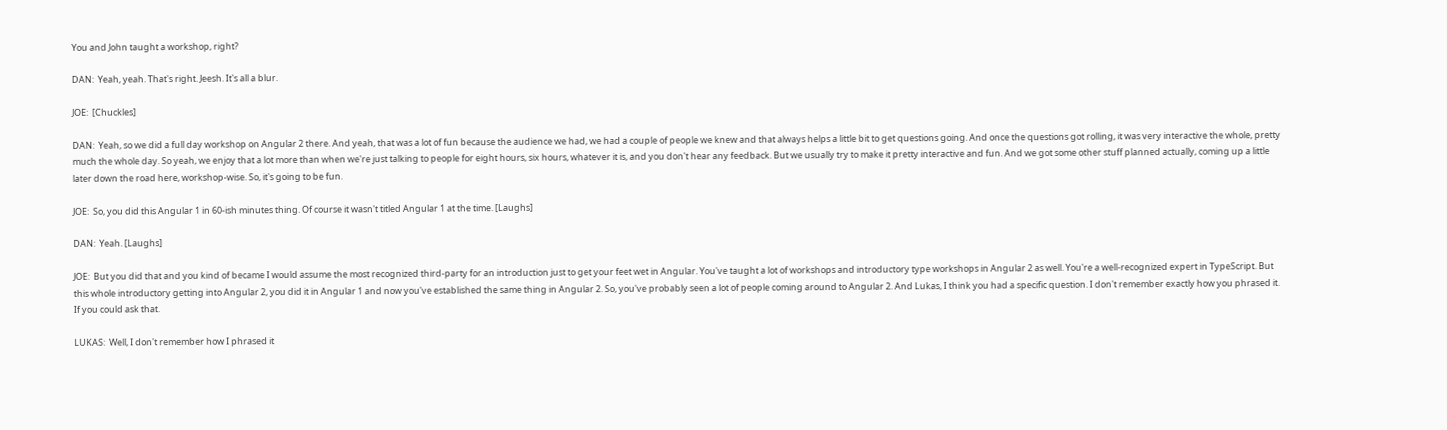You and John taught a workshop, right?

DAN:  Yeah, yeah. That's right. Jeesh. It's all a blur.

JOE:  [Chuckles]

DAN:  Yeah, so we did a full day workshop on Angular 2 there. And yeah, that was a lot of fun because the audience we had, we had a couple of people we knew and that always helps a little bit to get questions going. And once the questions got rolling, it was very interactive the whole, pretty much the whole day. So yeah, we enjoy that a lot more than when we're just talking to people for eight hours, six hours, whatever it is, and you don't hear any feedback. But we usually try to make it pretty interactive and fun. And we got some other stuff planned actually, coming up a little later down the road here, workshop-wise. So, it's going to be fun.

JOE:  So, you did this Angular 1 in 60-ish minutes thing. Of course it wasn't titled Angular 1 at the time. [Laughs]

DAN:  Yeah. [Laughs]

JOE:  But you did that and you kind of became I would assume the most recognized third-party for an introduction just to get your feet wet in Angular. You've taught a lot of workshops and introductory type workshops in Angular 2 as well. You're a well-recognized expert in TypeScript. But this whole introductory getting into Angular 2, you did it in Angular 1 and now you've established the same thing in Angular 2. So, you've probably seen a lot of people coming around to Angular 2. And Lukas, I think you had a specific question. I don't remember exactly how you phrased it. If you could ask that.

LUKAS:  Well, I don't remember how I phrased it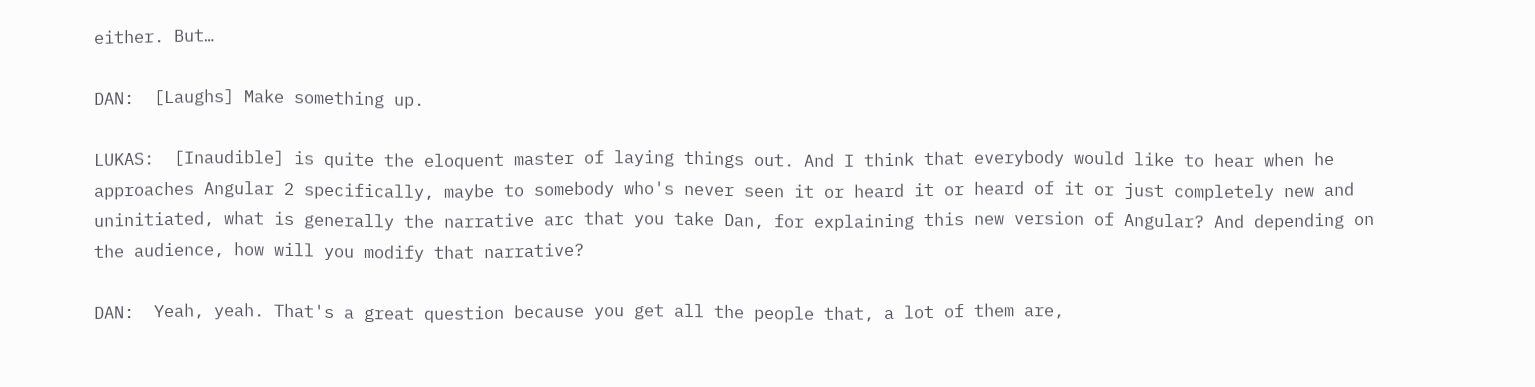either. But…

DAN:  [Laughs] Make something up.

LUKAS:  [Inaudible] is quite the eloquent master of laying things out. And I think that everybody would like to hear when he approaches Angular 2 specifically, maybe to somebody who's never seen it or heard it or heard of it or just completely new and uninitiated, what is generally the narrative arc that you take Dan, for explaining this new version of Angular? And depending on the audience, how will you modify that narrative?

DAN:  Yeah, yeah. That's a great question because you get all the people that, a lot of them are,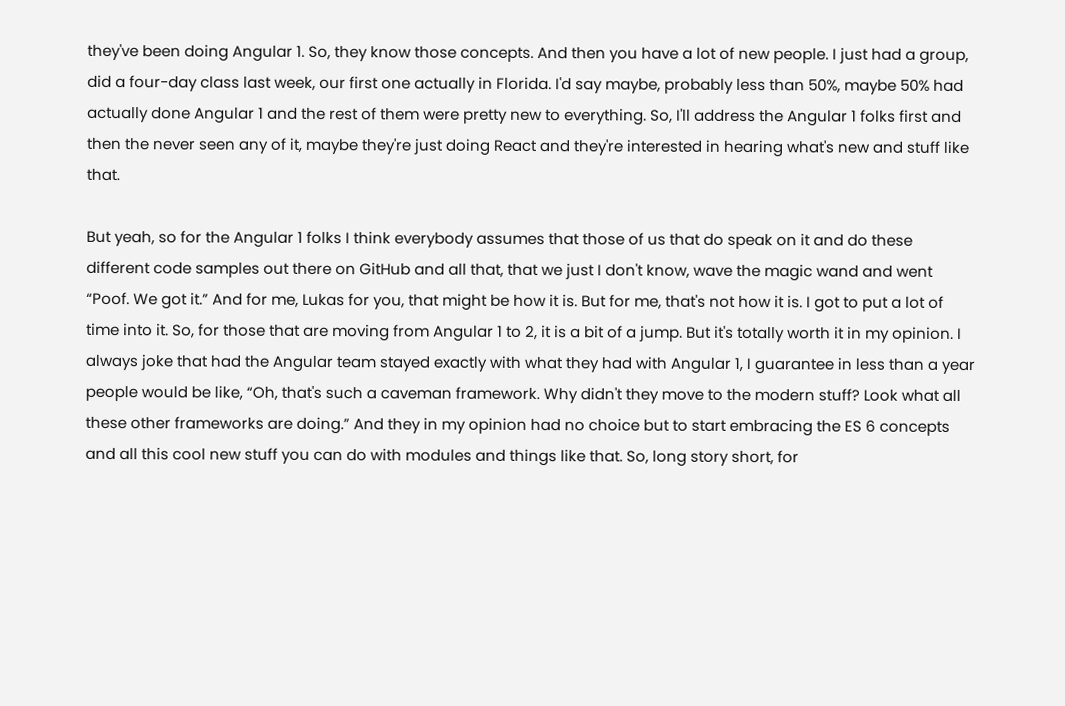they've been doing Angular 1. So, they know those concepts. And then you have a lot of new people. I just had a group, did a four-day class last week, our first one actually in Florida. I'd say maybe, probably less than 50%, maybe 50% had actually done Angular 1 and the rest of them were pretty new to everything. So, I'll address the Angular 1 folks first and then the never seen any of it, maybe they're just doing React and they're interested in hearing what's new and stuff like that.

But yeah, so for the Angular 1 folks I think everybody assumes that those of us that do speak on it and do these different code samples out there on GitHub and all that, that we just I don't know, wave the magic wand and went “Poof. We got it.” And for me, Lukas for you, that might be how it is. But for me, that's not how it is. I got to put a lot of time into it. So, for those that are moving from Angular 1 to 2, it is a bit of a jump. But it's totally worth it in my opinion. I always joke that had the Angular team stayed exactly with what they had with Angular 1, I guarantee in less than a year people would be like, “Oh, that's such a caveman framework. Why didn't they move to the modern stuff? Look what all these other frameworks are doing.” And they in my opinion had no choice but to start embracing the ES 6 concepts and all this cool new stuff you can do with modules and things like that. So, long story short, for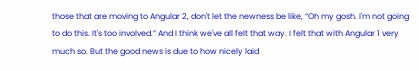those that are moving to Angular 2, don't let the newness be like, “Oh my gosh. I'm not going to do this. It's too involved.” And I think we've all felt that way. I felt that with Angular 1 very much so. But the good news is due to how nicely laid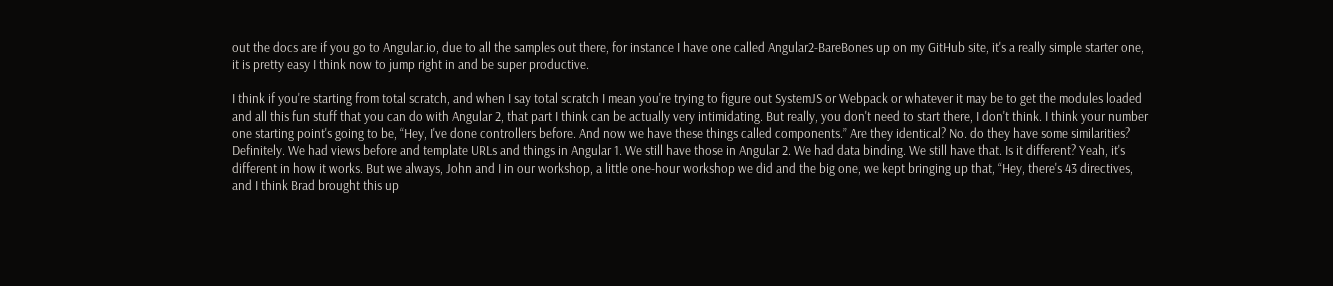out the docs are if you go to Angular.io, due to all the samples out there, for instance I have one called Angular2-BareBones up on my GitHub site, it's a really simple starter one, it is pretty easy I think now to jump right in and be super productive.

I think if you're starting from total scratch, and when I say total scratch I mean you're trying to figure out SystemJS or Webpack or whatever it may be to get the modules loaded and all this fun stuff that you can do with Angular 2, that part I think can be actually very intimidating. But really, you don't need to start there, I don't think. I think your number one starting point's going to be, “Hey, I've done controllers before. And now we have these things called components.” Are they identical? No. do they have some similarities? Definitely. We had views before and template URLs and things in Angular 1. We still have those in Angular 2. We had data binding. We still have that. Is it different? Yeah, it's different in how it works. But we always, John and I in our workshop, a little one-hour workshop we did and the big one, we kept bringing up that, “Hey, there's 43 directives, and I think Brad brought this up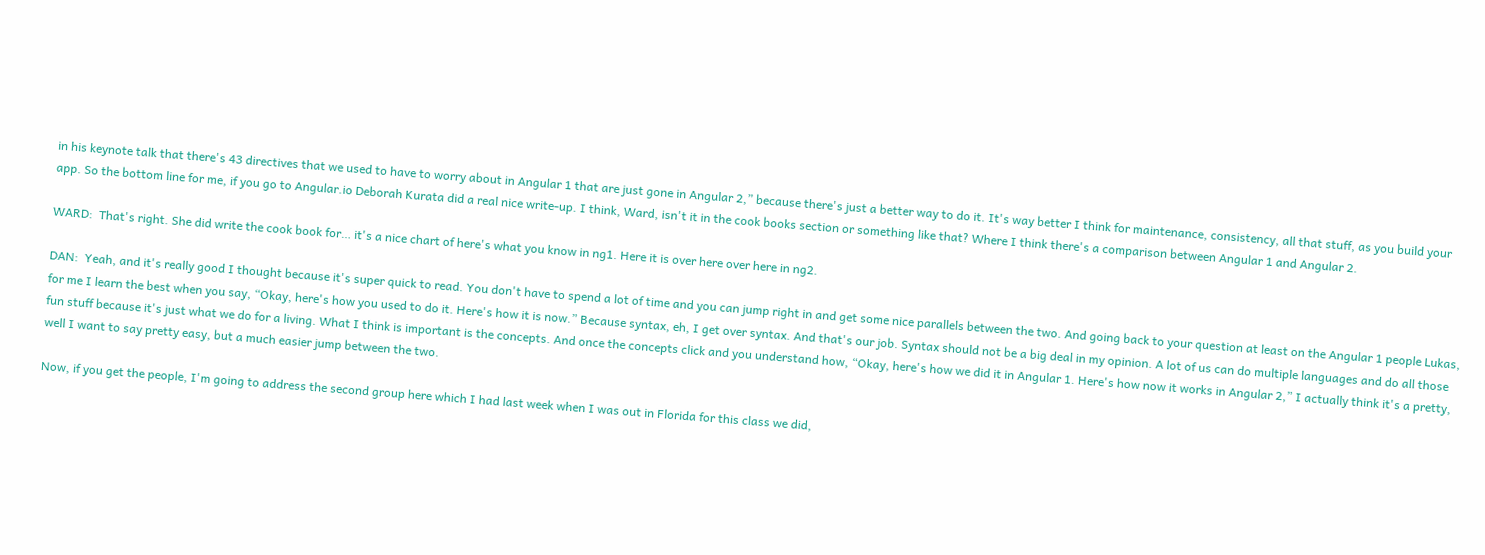in his keynote talk that there's 43 directives that we used to have to worry about in Angular 1 that are just gone in Angular 2,” because there's just a better way to do it. It's way better I think for maintenance, consistency, all that stuff, as you build your app. So the bottom line for me, if you go to Angular.io Deborah Kurata did a real nice write-up. I think, Ward, isn't it in the cook books section or something like that? Where I think there's a comparison between Angular 1 and Angular 2.

WARD:  That's right. She did write the cook book for… it's a nice chart of here's what you know in ng1. Here it is over here over here in ng2.

DAN:  Yeah, and it's really good I thought because it's super quick to read. You don't have to spend a lot of time and you can jump right in and get some nice parallels between the two. And going back to your question at least on the Angular 1 people Lukas, for me I learn the best when you say, “Okay, here's how you used to do it. Here's how it is now.” Because syntax, eh, I get over syntax. And that's our job. Syntax should not be a big deal in my opinion. A lot of us can do multiple languages and do all those fun stuff because it's just what we do for a living. What I think is important is the concepts. And once the concepts click and you understand how, “Okay, here's how we did it in Angular 1. Here's how now it works in Angular 2,” I actually think it's a pretty, well I want to say pretty easy, but a much easier jump between the two.

Now, if you get the people, I'm going to address the second group here which I had last week when I was out in Florida for this class we did,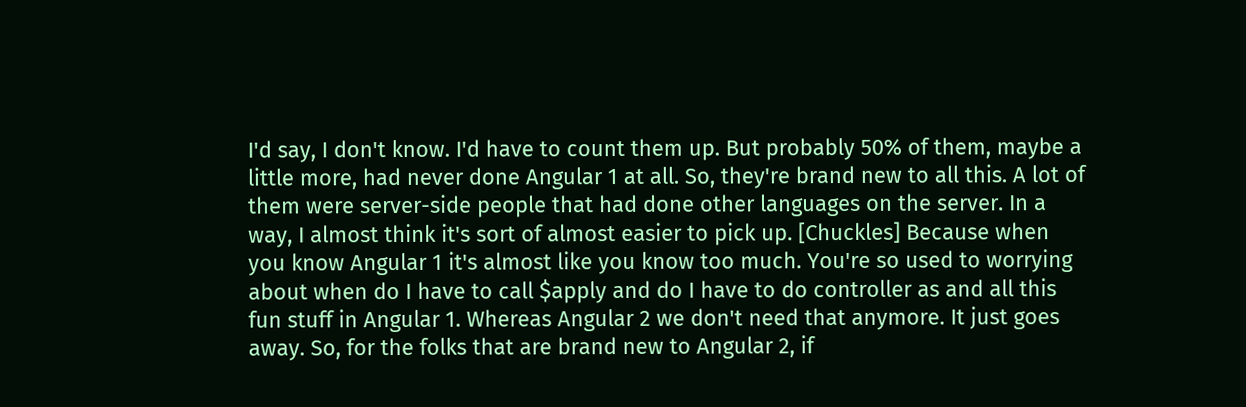I'd say, I don't know. I'd have to count them up. But probably 50% of them, maybe a little more, had never done Angular 1 at all. So, they're brand new to all this. A lot of them were server-side people that had done other languages on the server. In a way, I almost think it's sort of almost easier to pick up. [Chuckles] Because when you know Angular 1 it's almost like you know too much. You're so used to worrying about when do I have to call $apply and do I have to do controller as and all this fun stuff in Angular 1. Whereas Angular 2 we don't need that anymore. It just goes away. So, for the folks that are brand new to Angular 2, if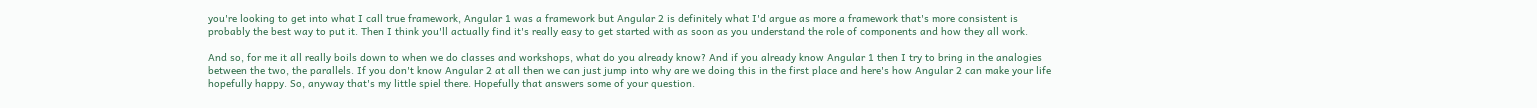you're looking to get into what I call true framework, Angular 1 was a framework but Angular 2 is definitely what I'd argue as more a framework that's more consistent is probably the best way to put it. Then I think you'll actually find it's really easy to get started with as soon as you understand the role of components and how they all work.

And so, for me it all really boils down to when we do classes and workshops, what do you already know? And if you already know Angular 1 then I try to bring in the analogies between the two, the parallels. If you don't know Angular 2 at all then we can just jump into why are we doing this in the first place and here's how Angular 2 can make your life hopefully happy. So, anyway that's my little spiel there. Hopefully that answers some of your question.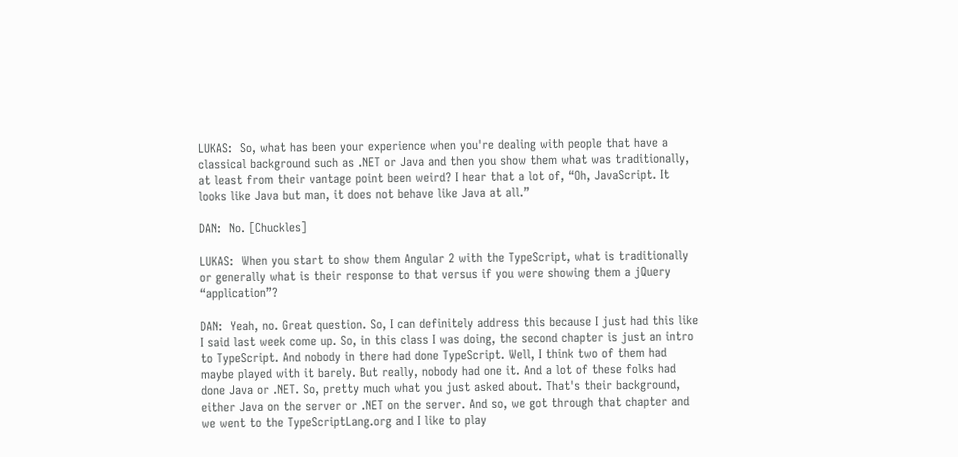LUKAS:  So, what has been your experience when you're dealing with people that have a classical background such as .NET or Java and then you show them what was traditionally, at least from their vantage point been weird? I hear that a lot of, “Oh, JavaScript. It looks like Java but man, it does not behave like Java at all.”

DAN:  No. [Chuckles]

LUKAS:  When you start to show them Angular 2 with the TypeScript, what is traditionally or generally what is their response to that versus if you were showing them a jQuery “application”?

DAN:  Yeah, no. Great question. So, I can definitely address this because I just had this like I said last week come up. So, in this class I was doing, the second chapter is just an intro to TypeScript. And nobody in there had done TypeScript. Well, I think two of them had maybe played with it barely. But really, nobody had one it. And a lot of these folks had done Java or .NET. So, pretty much what you just asked about. That's their background, either Java on the server or .NET on the server. And so, we got through that chapter and we went to the TypeScriptLang.org and I like to play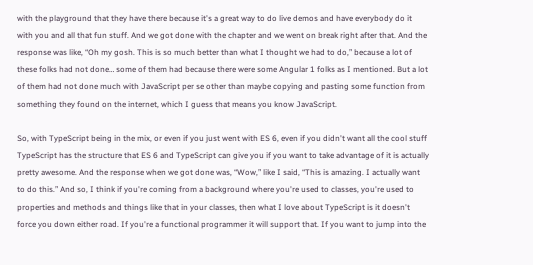with the playground that they have there because it's a great way to do live demos and have everybody do it with you and all that fun stuff. And we got done with the chapter and we went on break right after that. And the response was like, “Oh my gosh. This is so much better than what I thought we had to do,” because a lot of these folks had not done… some of them had because there were some Angular 1 folks as I mentioned. But a lot of them had not done much with JavaScript per se other than maybe copying and pasting some function from something they found on the internet, which I guess that means you know JavaScript.

So, with TypeScript being in the mix, or even if you just went with ES 6, even if you didn't want all the cool stuff TypeScript has the structure that ES 6 and TypeScript can give you if you want to take advantage of it is actually pretty awesome. And the response when we got done was, “Wow,” like I said, “This is amazing. I actually want to do this.” And so, I think if you're coming from a background where you're used to classes, you're used to properties and methods and things like that in your classes, then what I love about TypeScript is it doesn't force you down either road. If you're a functional programmer it will support that. If you want to jump into the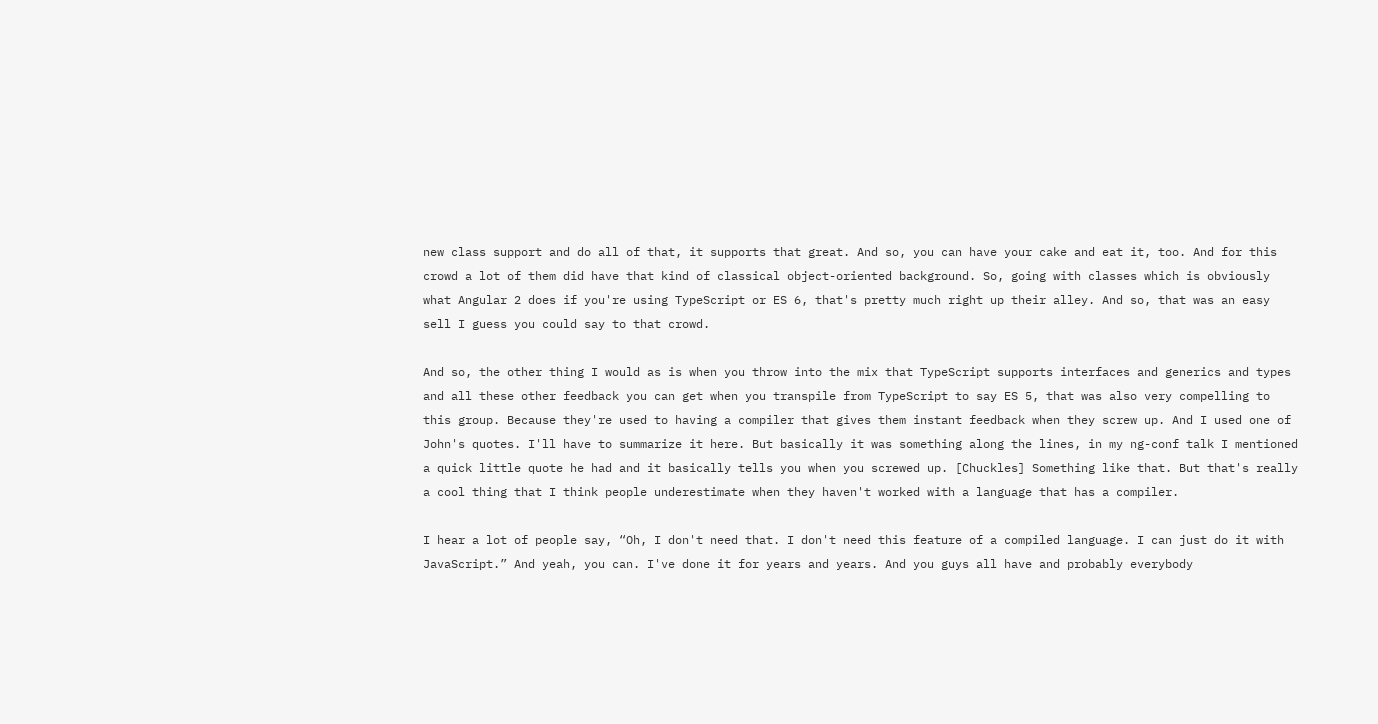new class support and do all of that, it supports that great. And so, you can have your cake and eat it, too. And for this crowd a lot of them did have that kind of classical object-oriented background. So, going with classes which is obviously what Angular 2 does if you're using TypeScript or ES 6, that's pretty much right up their alley. And so, that was an easy sell I guess you could say to that crowd.

And so, the other thing I would as is when you throw into the mix that TypeScript supports interfaces and generics and types and all these other feedback you can get when you transpile from TypeScript to say ES 5, that was also very compelling to this group. Because they're used to having a compiler that gives them instant feedback when they screw up. And I used one of John's quotes. I'll have to summarize it here. But basically it was something along the lines, in my ng-conf talk I mentioned a quick little quote he had and it basically tells you when you screwed up. [Chuckles] Something like that. But that's really a cool thing that I think people underestimate when they haven't worked with a language that has a compiler.

I hear a lot of people say, “Oh, I don't need that. I don't need this feature of a compiled language. I can just do it with JavaScript.” And yeah, you can. I've done it for years and years. And you guys all have and probably everybody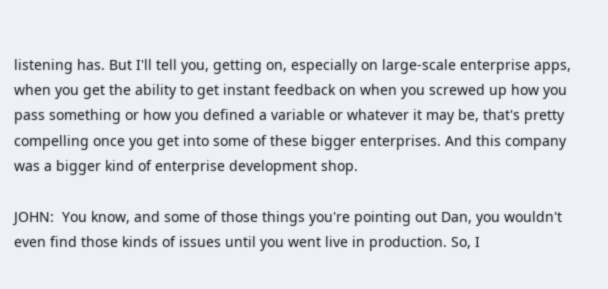listening has. But I'll tell you, getting on, especially on large-scale enterprise apps, when you get the ability to get instant feedback on when you screwed up how you pass something or how you defined a variable or whatever it may be, that's pretty compelling once you get into some of these bigger enterprises. And this company was a bigger kind of enterprise development shop.

JOHN:  You know, and some of those things you're pointing out Dan, you wouldn't even find those kinds of issues until you went live in production. So, I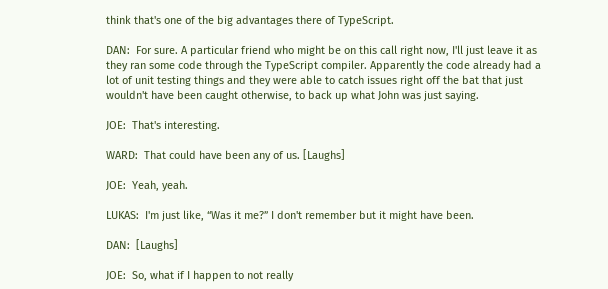think that's one of the big advantages there of TypeScript.

DAN:  For sure. A particular friend who might be on this call right now, I'll just leave it as they ran some code through the TypeScript compiler. Apparently the code already had a lot of unit testing things and they were able to catch issues right off the bat that just wouldn't have been caught otherwise, to back up what John was just saying.

JOE:  That's interesting.

WARD:  That could have been any of us. [Laughs]

JOE:  Yeah, yeah.

LUKAS:  I'm just like, “Was it me?” I don't remember but it might have been.

DAN:  [Laughs]

JOE:  So, what if I happen to not really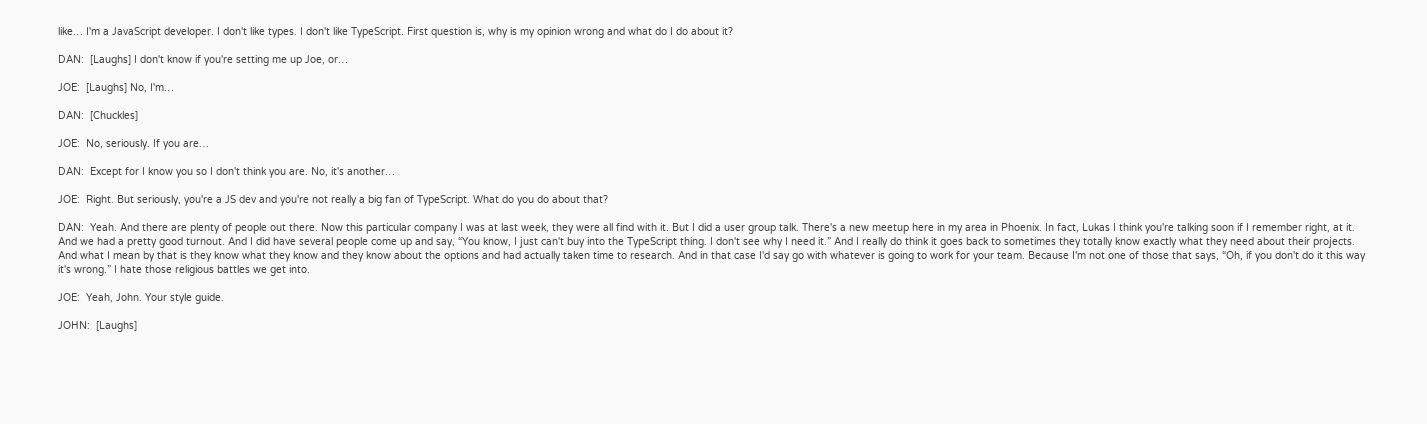like… I'm a JavaScript developer. I don't like types. I don't like TypeScript. First question is, why is my opinion wrong and what do I do about it?

DAN:  [Laughs] I don't know if you're setting me up Joe, or…

JOE:  [Laughs] No, I'm…

DAN:  [Chuckles]

JOE:  No, seriously. If you are…

DAN:  Except for I know you so I don't think you are. No, it's another…

JOE:  Right. But seriously, you're a JS dev and you're not really a big fan of TypeScript. What do you do about that?

DAN:  Yeah. And there are plenty of people out there. Now this particular company I was at last week, they were all find with it. But I did a user group talk. There's a new meetup here in my area in Phoenix. In fact, Lukas I think you're talking soon if I remember right, at it. And we had a pretty good turnout. And I did have several people come up and say, “You know, I just can't buy into the TypeScript thing. I don't see why I need it.” And I really do think it goes back to sometimes they totally know exactly what they need about their projects. And what I mean by that is they know what they know and they know about the options and had actually taken time to research. And in that case I'd say go with whatever is going to work for your team. Because I'm not one of those that says, “Oh, if you don't do it this way it's wrong.” I hate those religious battles we get into.

JOE:  Yeah, John. Your style guide.

JOHN:  [Laughs]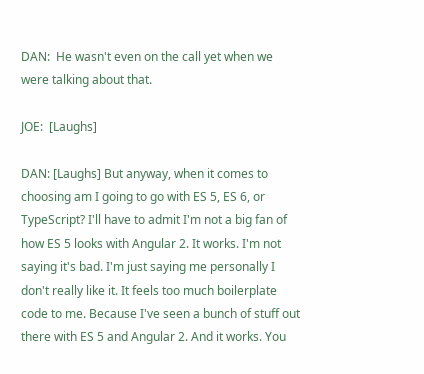DAN:  He wasn't even on the call yet when we were talking about that.

JOE:  [Laughs]

DAN: [Laughs] But anyway, when it comes to choosing am I going to go with ES 5, ES 6, or TypeScript? I'll have to admit I'm not a big fan of how ES 5 looks with Angular 2. It works. I'm not saying it's bad. I'm just saying me personally I don't really like it. It feels too much boilerplate code to me. Because I've seen a bunch of stuff out there with ES 5 and Angular 2. And it works. You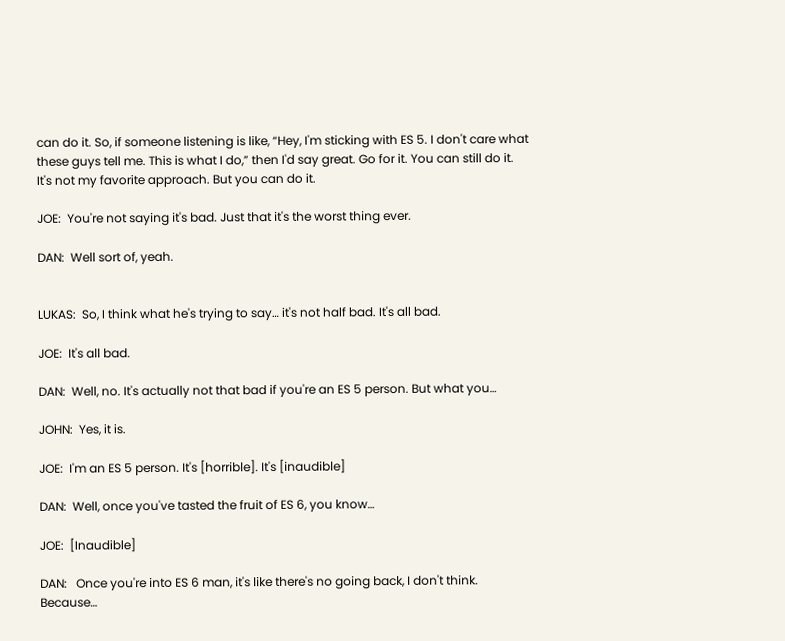can do it. So, if someone listening is like, “Hey, I'm sticking with ES 5. I don't care what these guys tell me. This is what I do,” then I'd say great. Go for it. You can still do it. It's not my favorite approach. But you can do it.

JOE:  You're not saying it's bad. Just that it's the worst thing ever.

DAN:  Well sort of, yeah.


LUKAS:  So, I think what he's trying to say… it's not half bad. It's all bad.

JOE:  It's all bad.

DAN:  Well, no. It's actually not that bad if you're an ES 5 person. But what you…

JOHN:  Yes, it is.

JOE:  I'm an ES 5 person. It's [horrible]. It's [inaudible]

DAN:  Well, once you've tasted the fruit of ES 6, you know…

JOE:  [Inaudible]

DAN:   Once you're into ES 6 man, it's like there's no going back, I don't think. Because…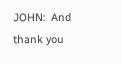JOHN:  And thank you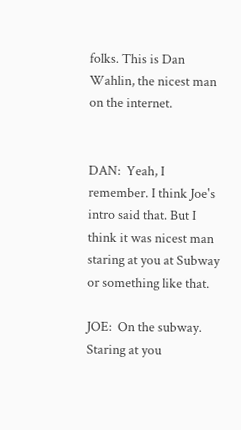folks. This is Dan Wahlin, the nicest man on the internet.


DAN:  Yeah, I remember. I think Joe's intro said that. But I think it was nicest man staring at you at Subway or something like that.

JOE:  On the subway. Staring at you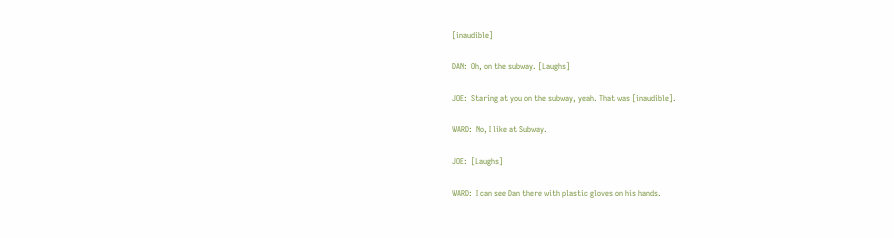[inaudible]

DAN:  Oh, on the subway. [Laughs]

JOE:  Staring at you on the subway, yeah. That was [inaudible].

WARD:  No, I like at Subway.

JOE:  [Laughs]

WARD:  I can see Dan there with plastic gloves on his hands.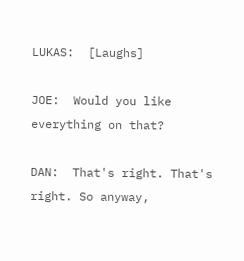LUKAS:  [Laughs]

JOE:  Would you like everything on that?

DAN:  That's right. That's right. So anyway,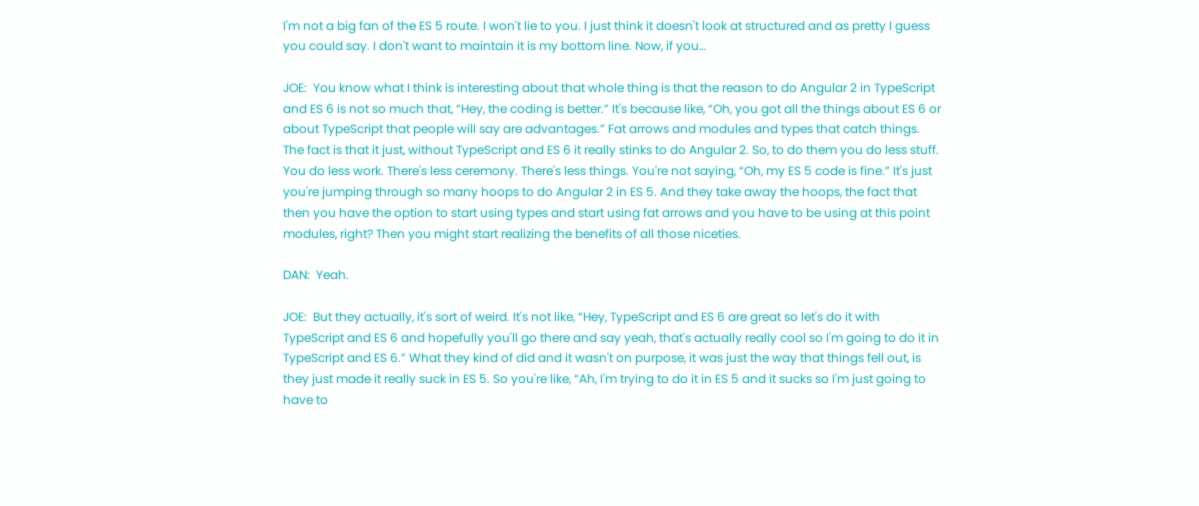I'm not a big fan of the ES 5 route. I won't lie to you. I just think it doesn't look at structured and as pretty I guess you could say. I don't want to maintain it is my bottom line. Now, if you…

JOE:  You know what I think is interesting about that whole thing is that the reason to do Angular 2 in TypeScript and ES 6 is not so much that, “Hey, the coding is better.” It's because like, “Oh, you got all the things about ES 6 or about TypeScript that people will say are advantages.” Fat arrows and modules and types that catch things. The fact is that it just, without TypeScript and ES 6 it really stinks to do Angular 2. So, to do them you do less stuff. You do less work. There's less ceremony. There's less things. You're not saying, “Oh, my ES 5 code is fine.” It's just you're jumping through so many hoops to do Angular 2 in ES 5. And they take away the hoops, the fact that then you have the option to start using types and start using fat arrows and you have to be using at this point modules, right? Then you might start realizing the benefits of all those niceties.

DAN:  Yeah.

JOE:  But they actually, it's sort of weird. It's not like, “Hey, TypeScript and ES 6 are great so let's do it with TypeScript and ES 6 and hopefully you'll go there and say yeah, that's actually really cool so I'm going to do it in TypeScript and ES 6.” What they kind of did and it wasn't on purpose, it was just the way that things fell out, is they just made it really suck in ES 5. So you're like, “Ah, I'm trying to do it in ES 5 and it sucks so I'm just going to have to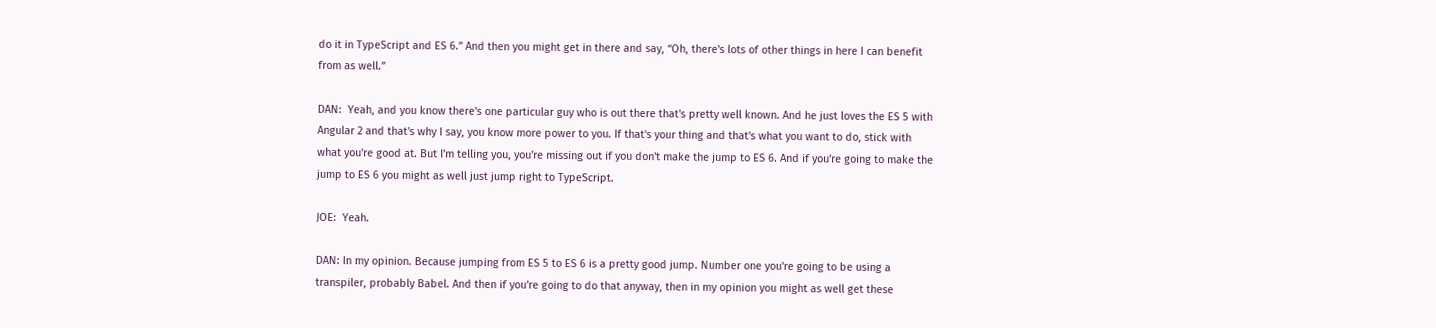do it in TypeScript and ES 6.” And then you might get in there and say, “Oh, there's lots of other things in here I can benefit from as well.”

DAN:  Yeah, and you know there's one particular guy who is out there that's pretty well known. And he just loves the ES 5 with Angular 2 and that's why I say, you know more power to you. If that's your thing and that's what you want to do, stick with what you're good at. But I'm telling you, you're missing out if you don't make the jump to ES 6. And if you're going to make the jump to ES 6 you might as well just jump right to TypeScript.

JOE:  Yeah.

DAN: In my opinion. Because jumping from ES 5 to ES 6 is a pretty good jump. Number one you're going to be using a transpiler, probably Babel. And then if you're going to do that anyway, then in my opinion you might as well get these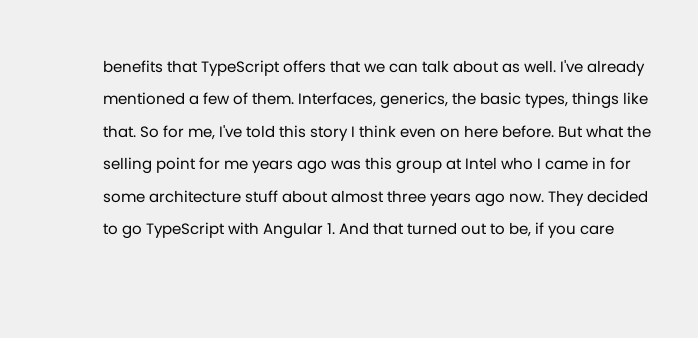benefits that TypeScript offers that we can talk about as well. I've already mentioned a few of them. Interfaces, generics, the basic types, things like that. So for me, I've told this story I think even on here before. But what the selling point for me years ago was this group at Intel who I came in for some architecture stuff about almost three years ago now. They decided to go TypeScript with Angular 1. And that turned out to be, if you care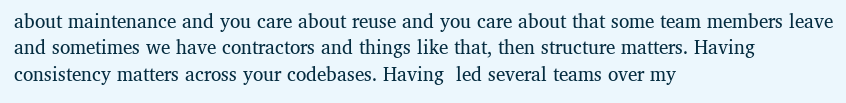about maintenance and you care about reuse and you care about that some team members leave and sometimes we have contractors and things like that, then structure matters. Having consistency matters across your codebases. Having  led several teams over my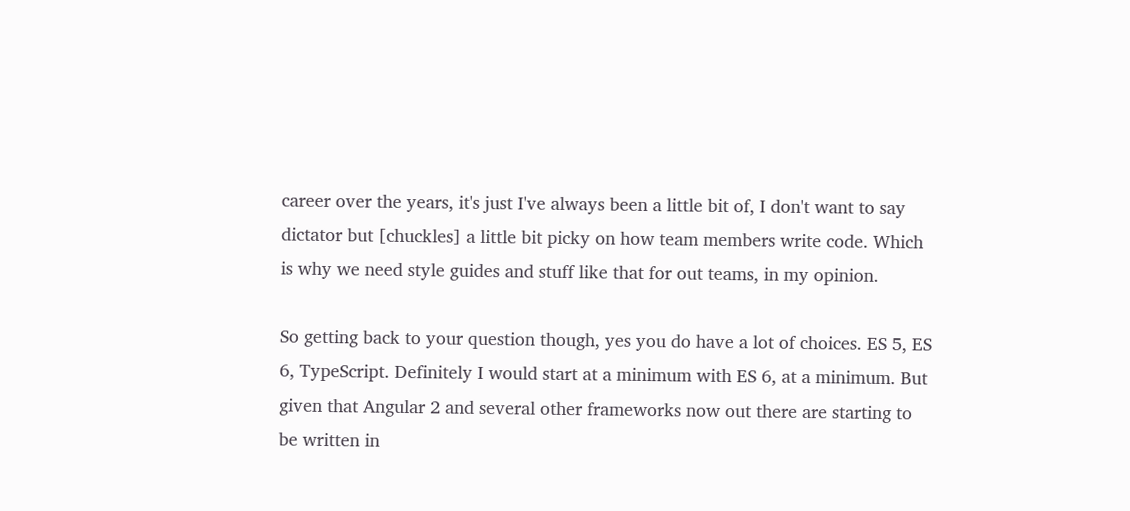career over the years, it's just I've always been a little bit of, I don't want to say dictator but [chuckles] a little bit picky on how team members write code. Which is why we need style guides and stuff like that for out teams, in my opinion.

So getting back to your question though, yes you do have a lot of choices. ES 5, ES 6, TypeScript. Definitely I would start at a minimum with ES 6, at a minimum. But given that Angular 2 and several other frameworks now out there are starting to be written in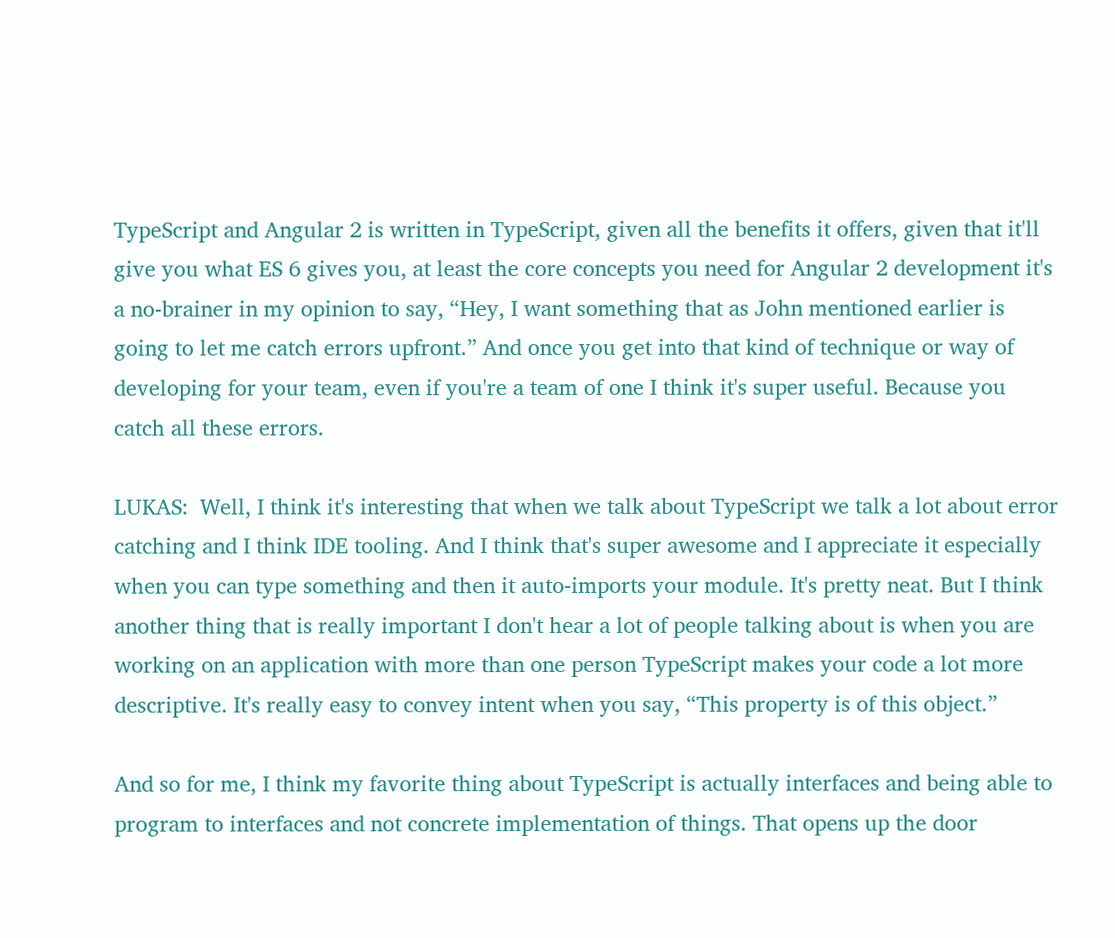TypeScript and Angular 2 is written in TypeScript, given all the benefits it offers, given that it'll give you what ES 6 gives you, at least the core concepts you need for Angular 2 development it's a no-brainer in my opinion to say, “Hey, I want something that as John mentioned earlier is going to let me catch errors upfront.” And once you get into that kind of technique or way of developing for your team, even if you're a team of one I think it's super useful. Because you catch all these errors.

LUKAS:  Well, I think it's interesting that when we talk about TypeScript we talk a lot about error catching and I think IDE tooling. And I think that's super awesome and I appreciate it especially when you can type something and then it auto-imports your module. It's pretty neat. But I think another thing that is really important I don't hear a lot of people talking about is when you are working on an application with more than one person TypeScript makes your code a lot more descriptive. It's really easy to convey intent when you say, “This property is of this object.”

And so for me, I think my favorite thing about TypeScript is actually interfaces and being able to program to interfaces and not concrete implementation of things. That opens up the door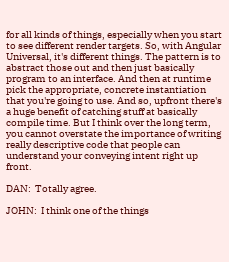for all kinds of things, especially when you start to see different render targets. So, with Angular Universal, it's different things. The pattern is to abstract those out and then just basically program to an interface. And then at runtime pick the appropriate, concrete instantiation that you're going to use. And so, upfront there's a huge benefit of catching stuff at basically compile time. But I think over the long term, you cannot overstate the importance of writing really descriptive code that people can understand your conveying intent right up front.

DAN:  Totally agree.

JOHN:  I think one of the things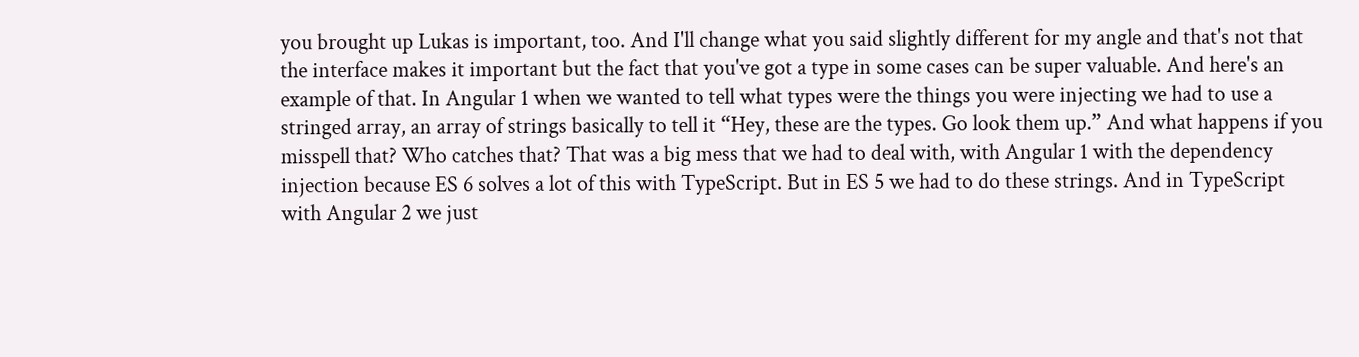you brought up Lukas is important, too. And I'll change what you said slightly different for my angle and that's not that the interface makes it important but the fact that you've got a type in some cases can be super valuable. And here's an example of that. In Angular 1 when we wanted to tell what types were the things you were injecting we had to use a stringed array, an array of strings basically to tell it “Hey, these are the types. Go look them up.” And what happens if you misspell that? Who catches that? That was a big mess that we had to deal with, with Angular 1 with the dependency injection because ES 6 solves a lot of this with TypeScript. But in ES 5 we had to do these strings. And in TypeScript with Angular 2 we just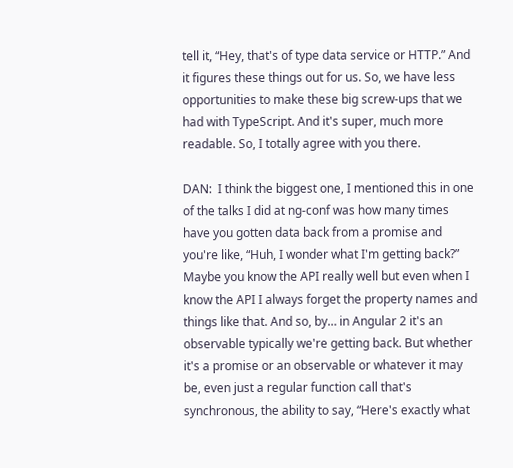tell it, “Hey, that's of type data service or HTTP.” And it figures these things out for us. So, we have less opportunities to make these big screw-ups that we had with TypeScript. And it's super, much more readable. So, I totally agree with you there.

DAN:  I think the biggest one, I mentioned this in one of the talks I did at ng-conf was how many times have you gotten data back from a promise and you're like, “Huh, I wonder what I'm getting back?” Maybe you know the API really well but even when I know the API I always forget the property names and things like that. And so, by… in Angular 2 it's an observable typically we're getting back. But whether it's a promise or an observable or whatever it may be, even just a regular function call that's synchronous, the ability to say, “Here's exactly what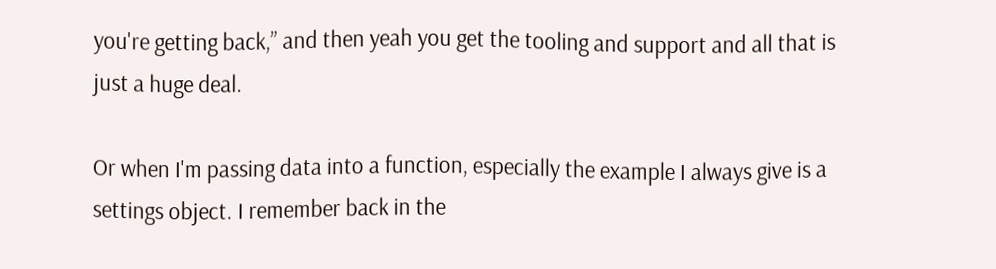you're getting back,” and then yeah you get the tooling and support and all that is just a huge deal.

Or when I'm passing data into a function, especially the example I always give is a settings object. I remember back in the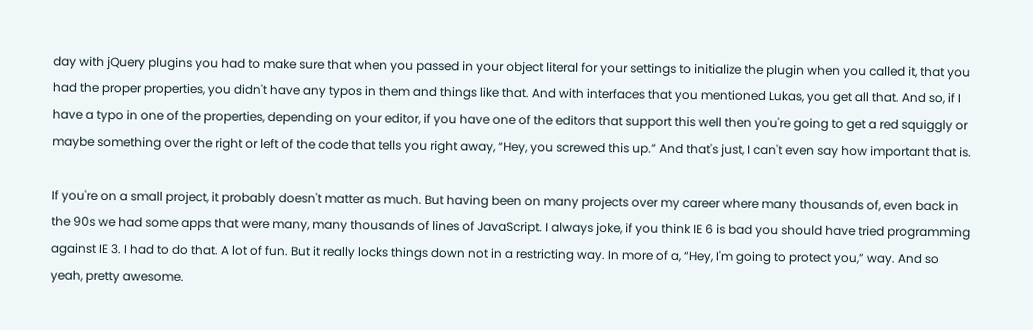day with jQuery plugins you had to make sure that when you passed in your object literal for your settings to initialize the plugin when you called it, that you had the proper properties, you didn't have any typos in them and things like that. And with interfaces that you mentioned Lukas, you get all that. And so, if I have a typo in one of the properties, depending on your editor, if you have one of the editors that support this well then you're going to get a red squiggly or maybe something over the right or left of the code that tells you right away, “Hey, you screwed this up.” And that's just, I can't even say how important that is.

If you're on a small project, it probably doesn't matter as much. But having been on many projects over my career where many thousands of, even back in the 90s we had some apps that were many, many thousands of lines of JavaScript. I always joke, if you think IE 6 is bad you should have tried programming against IE 3. I had to do that. A lot of fun. But it really locks things down not in a restricting way. In more of a, “Hey, I'm going to protect you,” way. And so yeah, pretty awesome.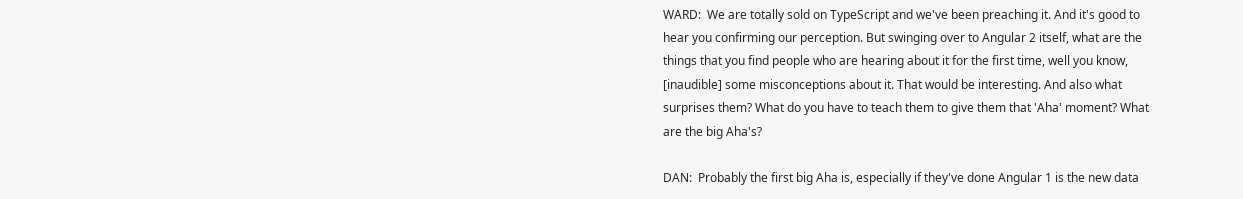WARD:  We are totally sold on TypeScript and we've been preaching it. And it's good to hear you confirming our perception. But swinging over to Angular 2 itself, what are the things that you find people who are hearing about it for the first time, well you know, [inaudible] some misconceptions about it. That would be interesting. And also what surprises them? What do you have to teach them to give them that 'Aha' moment? What are the big Aha's?

DAN:  Probably the first big Aha is, especially if they've done Angular 1 is the new data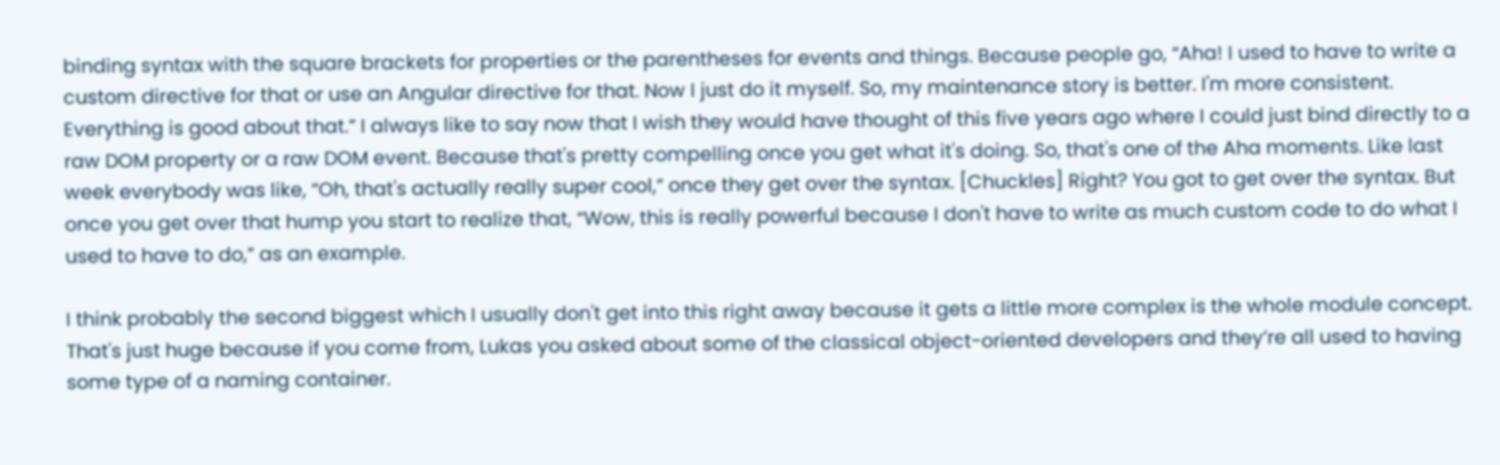binding syntax with the square brackets for properties or the parentheses for events and things. Because people go, “Aha! I used to have to write a custom directive for that or use an Angular directive for that. Now I just do it myself. So, my maintenance story is better. I'm more consistent. Everything is good about that.” I always like to say now that I wish they would have thought of this five years ago where I could just bind directly to a raw DOM property or a raw DOM event. Because that's pretty compelling once you get what it's doing. So, that's one of the Aha moments. Like last week everybody was like, “Oh, that's actually really super cool,” once they get over the syntax. [Chuckles] Right? You got to get over the syntax. But once you get over that hump you start to realize that, “Wow, this is really powerful because I don't have to write as much custom code to do what I used to have to do,” as an example.

I think probably the second biggest which I usually don't get into this right away because it gets a little more complex is the whole module concept. That's just huge because if you come from, Lukas you asked about some of the classical object-oriented developers and they’re all used to having some type of a naming container.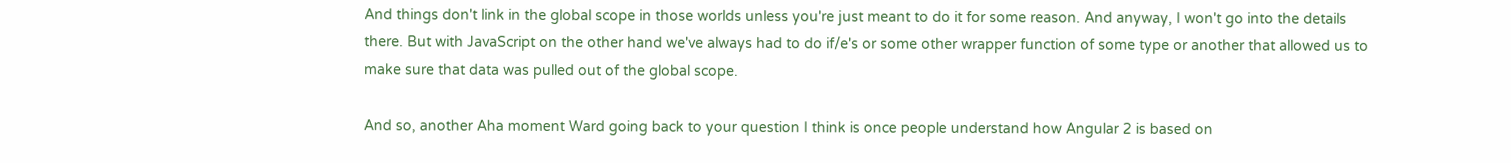And things don't link in the global scope in those worlds unless you're just meant to do it for some reason. And anyway, I won't go into the details there. But with JavaScript on the other hand we've always had to do if/e's or some other wrapper function of some type or another that allowed us to make sure that data was pulled out of the global scope.

And so, another Aha moment Ward going back to your question I think is once people understand how Angular 2 is based on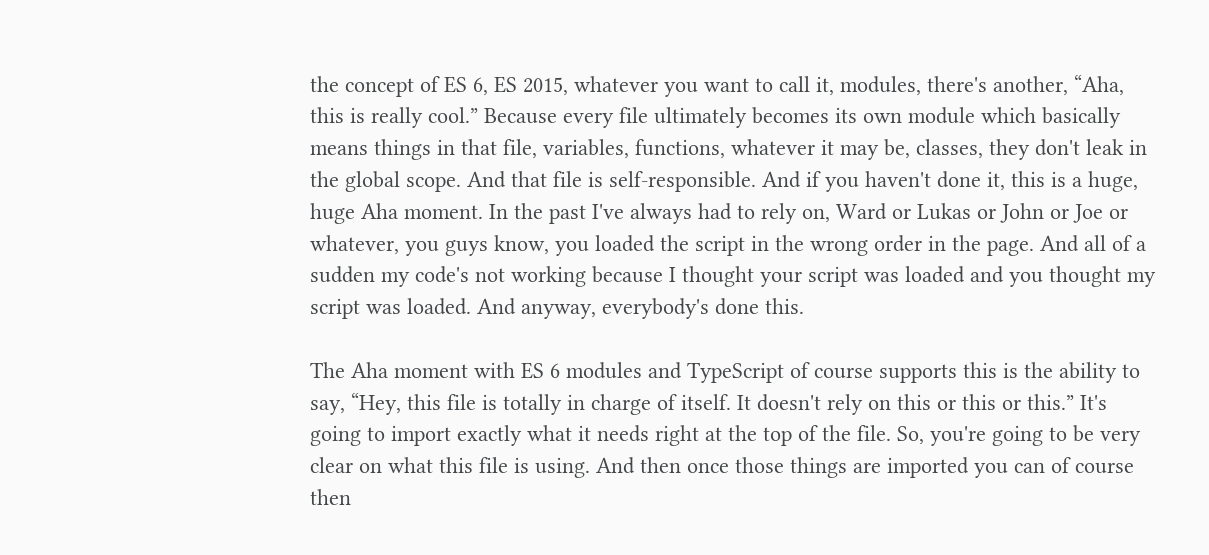the concept of ES 6, ES 2015, whatever you want to call it, modules, there's another, “Aha, this is really cool.” Because every file ultimately becomes its own module which basically means things in that file, variables, functions, whatever it may be, classes, they don't leak in the global scope. And that file is self-responsible. And if you haven't done it, this is a huge, huge Aha moment. In the past I've always had to rely on, Ward or Lukas or John or Joe or whatever, you guys know, you loaded the script in the wrong order in the page. And all of a sudden my code's not working because I thought your script was loaded and you thought my script was loaded. And anyway, everybody's done this.

The Aha moment with ES 6 modules and TypeScript of course supports this is the ability to say, “Hey, this file is totally in charge of itself. It doesn't rely on this or this or this.” It's going to import exactly what it needs right at the top of the file. So, you're going to be very clear on what this file is using. And then once those things are imported you can of course then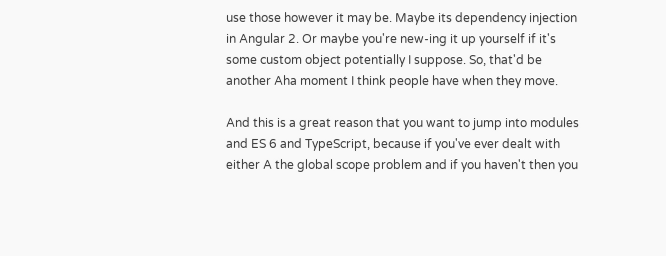use those however it may be. Maybe its dependency injection in Angular 2. Or maybe you're new-ing it up yourself if it's some custom object potentially I suppose. So, that'd be another Aha moment I think people have when they move.

And this is a great reason that you want to jump into modules and ES 6 and TypeScript, because if you've ever dealt with either A the global scope problem and if you haven't then you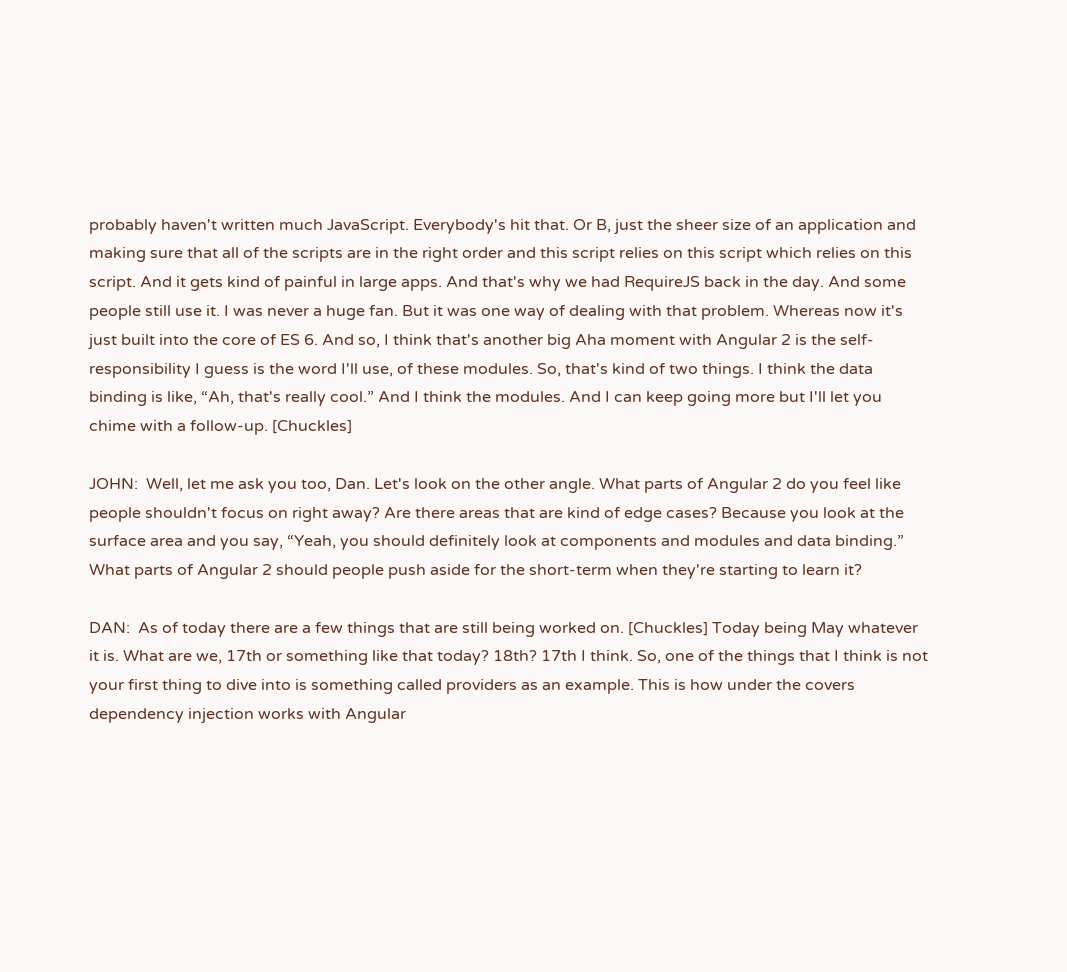probably haven't written much JavaScript. Everybody's hit that. Or B, just the sheer size of an application and making sure that all of the scripts are in the right order and this script relies on this script which relies on this script. And it gets kind of painful in large apps. And that's why we had RequireJS back in the day. And some people still use it. I was never a huge fan. But it was one way of dealing with that problem. Whereas now it's just built into the core of ES 6. And so, I think that's another big Aha moment with Angular 2 is the self-responsibility I guess is the word I'll use, of these modules. So, that's kind of two things. I think the data binding is like, “Ah, that's really cool.” And I think the modules. And I can keep going more but I'll let you chime with a follow-up. [Chuckles]

JOHN:  Well, let me ask you too, Dan. Let's look on the other angle. What parts of Angular 2 do you feel like people shouldn't focus on right away? Are there areas that are kind of edge cases? Because you look at the surface area and you say, “Yeah, you should definitely look at components and modules and data binding.” What parts of Angular 2 should people push aside for the short-term when they're starting to learn it?

DAN:  As of today there are a few things that are still being worked on. [Chuckles] Today being May whatever it is. What are we, 17th or something like that today? 18th? 17th I think. So, one of the things that I think is not your first thing to dive into is something called providers as an example. This is how under the covers dependency injection works with Angular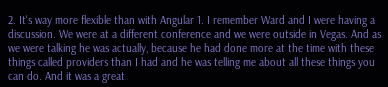2. It's way more flexible than with Angular 1. I remember Ward and I were having a discussion. We were at a different conference and we were outside in Vegas. And as we were talking he was actually, because he had done more at the time with these things called providers than I had and he was telling me about all these things you can do. And it was a great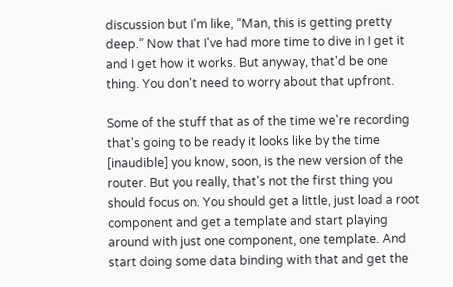discussion but I'm like, “Man, this is getting pretty deep.” Now that I've had more time to dive in I get it and I get how it works. But anyway, that'd be one thing. You don't need to worry about that upfront.

Some of the stuff that as of the time we're recording that's going to be ready it looks like by the time [inaudible] you know, soon, is the new version of the router. But you really, that's not the first thing you should focus on. You should get a little, just load a root component and get a template and start playing around with just one component, one template. And start doing some data binding with that and get the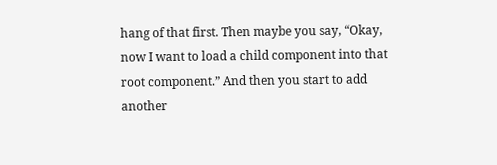hang of that first. Then maybe you say, “Okay, now I want to load a child component into that root component.” And then you start to add another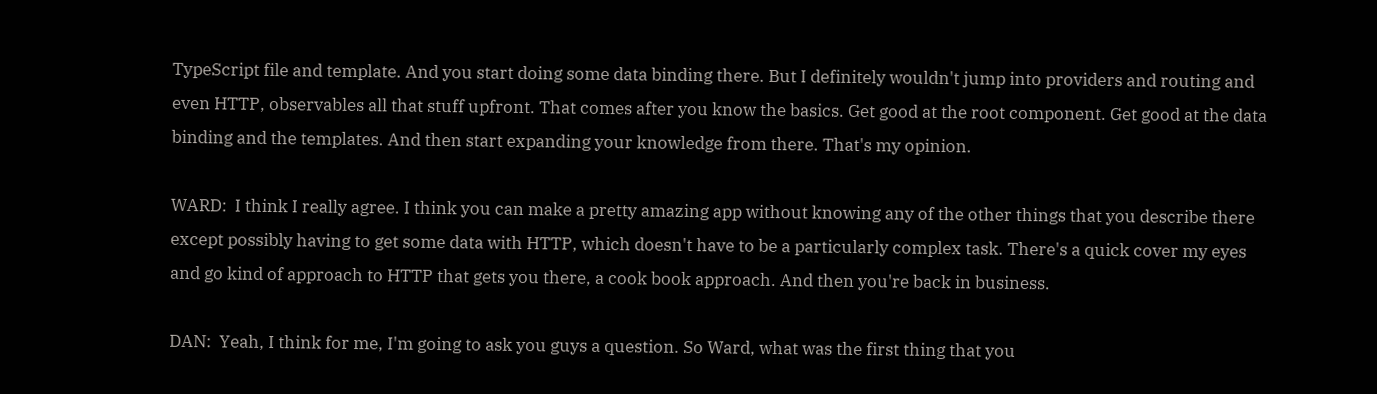TypeScript file and template. And you start doing some data binding there. But I definitely wouldn't jump into providers and routing and even HTTP, observables all that stuff upfront. That comes after you know the basics. Get good at the root component. Get good at the data binding and the templates. And then start expanding your knowledge from there. That's my opinion.

WARD:  I think I really agree. I think you can make a pretty amazing app without knowing any of the other things that you describe there except possibly having to get some data with HTTP, which doesn't have to be a particularly complex task. There's a quick cover my eyes and go kind of approach to HTTP that gets you there, a cook book approach. And then you're back in business.

DAN:  Yeah, I think for me, I'm going to ask you guys a question. So Ward, what was the first thing that you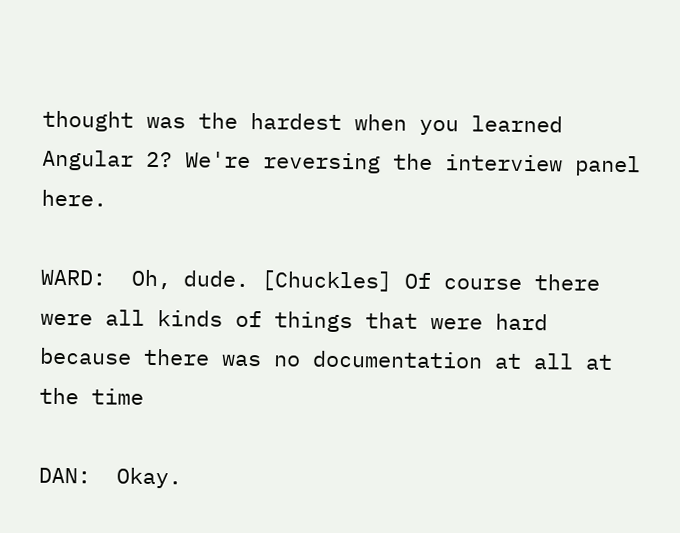thought was the hardest when you learned Angular 2? We're reversing the interview panel here.

WARD:  Oh, dude. [Chuckles] Of course there were all kinds of things that were hard because there was no documentation at all at the time

DAN:  Okay.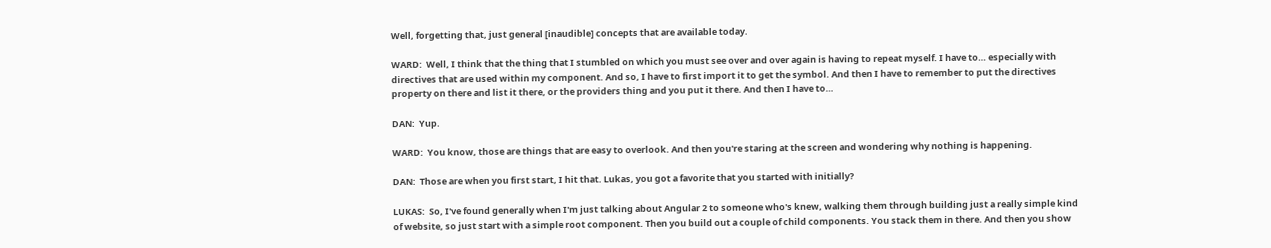Well, forgetting that, just general [inaudible] concepts that are available today.

WARD:  Well, I think that the thing that I stumbled on which you must see over and over again is having to repeat myself. I have to… especially with directives that are used within my component. And so, I have to first import it to get the symbol. And then I have to remember to put the directives property on there and list it there, or the providers thing and you put it there. And then I have to…

DAN:  Yup.

WARD:  You know, those are things that are easy to overlook. And then you're staring at the screen and wondering why nothing is happening.

DAN:  Those are when you first start, I hit that. Lukas, you got a favorite that you started with initially?

LUKAS:  So, I've found generally when I'm just talking about Angular 2 to someone who's knew, walking them through building just a really simple kind of website, so just start with a simple root component. Then you build out a couple of child components. You stack them in there. And then you show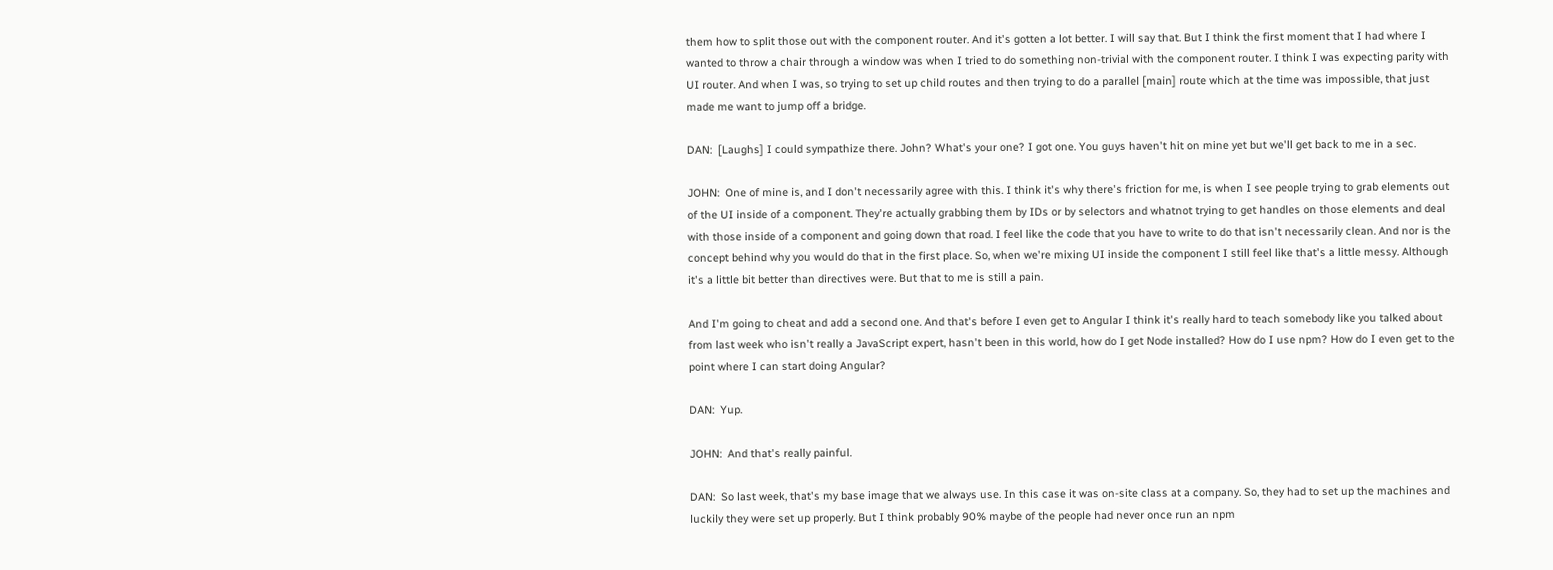them how to split those out with the component router. And it's gotten a lot better. I will say that. But I think the first moment that I had where I wanted to throw a chair through a window was when I tried to do something non-trivial with the component router. I think I was expecting parity with UI router. And when I was, so trying to set up child routes and then trying to do a parallel [main] route which at the time was impossible, that just made me want to jump off a bridge.

DAN:  [Laughs] I could sympathize there. John? What's your one? I got one. You guys haven't hit on mine yet but we'll get back to me in a sec.

JOHN:  One of mine is, and I don't necessarily agree with this. I think it's why there's friction for me, is when I see people trying to grab elements out of the UI inside of a component. They're actually grabbing them by IDs or by selectors and whatnot trying to get handles on those elements and deal with those inside of a component and going down that road. I feel like the code that you have to write to do that isn't necessarily clean. And nor is the concept behind why you would do that in the first place. So, when we're mixing UI inside the component I still feel like that's a little messy. Although it's a little bit better than directives were. But that to me is still a pain.

And I'm going to cheat and add a second one. And that's before I even get to Angular I think it's really hard to teach somebody like you talked about from last week who isn't really a JavaScript expert, hasn't been in this world, how do I get Node installed? How do I use npm? How do I even get to the point where I can start doing Angular?

DAN:  Yup.

JOHN:  And that's really painful.

DAN:  So last week, that's my base image that we always use. In this case it was on-site class at a company. So, they had to set up the machines and luckily they were set up properly. But I think probably 90% maybe of the people had never once run an npm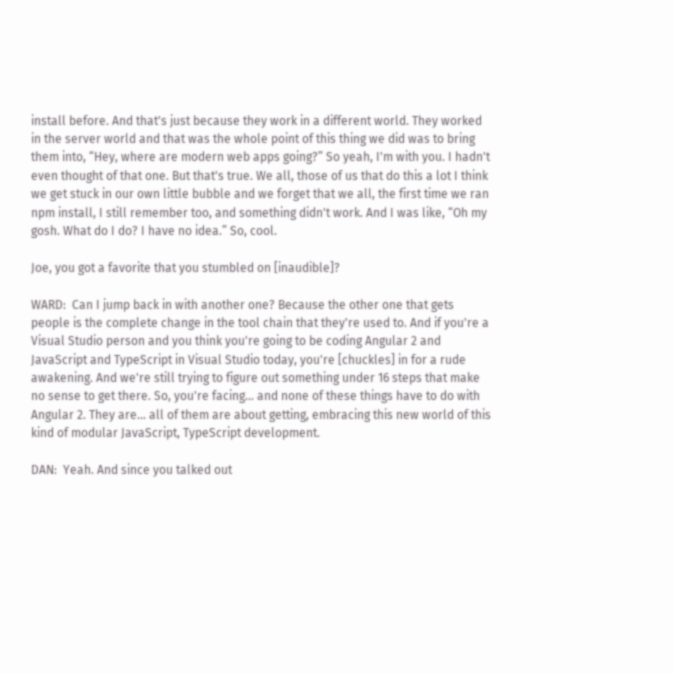install before. And that's just because they work in a different world. They worked in the server world and that was the whole point of this thing we did was to bring them into, “Hey, where are modern web apps going?” So yeah, I'm with you. I hadn't even thought of that one. But that's true. We all, those of us that do this a lot I think we get stuck in our own little bubble and we forget that we all, the first time we ran npm install, I still remember too, and something didn't work. And I was like, “Oh my gosh. What do I do? I have no idea.” So, cool.

Joe, you got a favorite that you stumbled on [inaudible]?

WARD:  Can I jump back in with another one? Because the other one that gets people is the complete change in the tool chain that they're used to. And if you're a Visual Studio person and you think you're going to be coding Angular 2 and JavaScript and TypeScript in Visual Studio today, you're [chuckles] in for a rude awakening. And we're still trying to figure out something under 16 steps that make no sense to get there. So, you're facing… and none of these things have to do with Angular 2. They are… all of them are about getting, embracing this new world of this kind of modular JavaScript, TypeScript development.

DAN:  Yeah. And since you talked out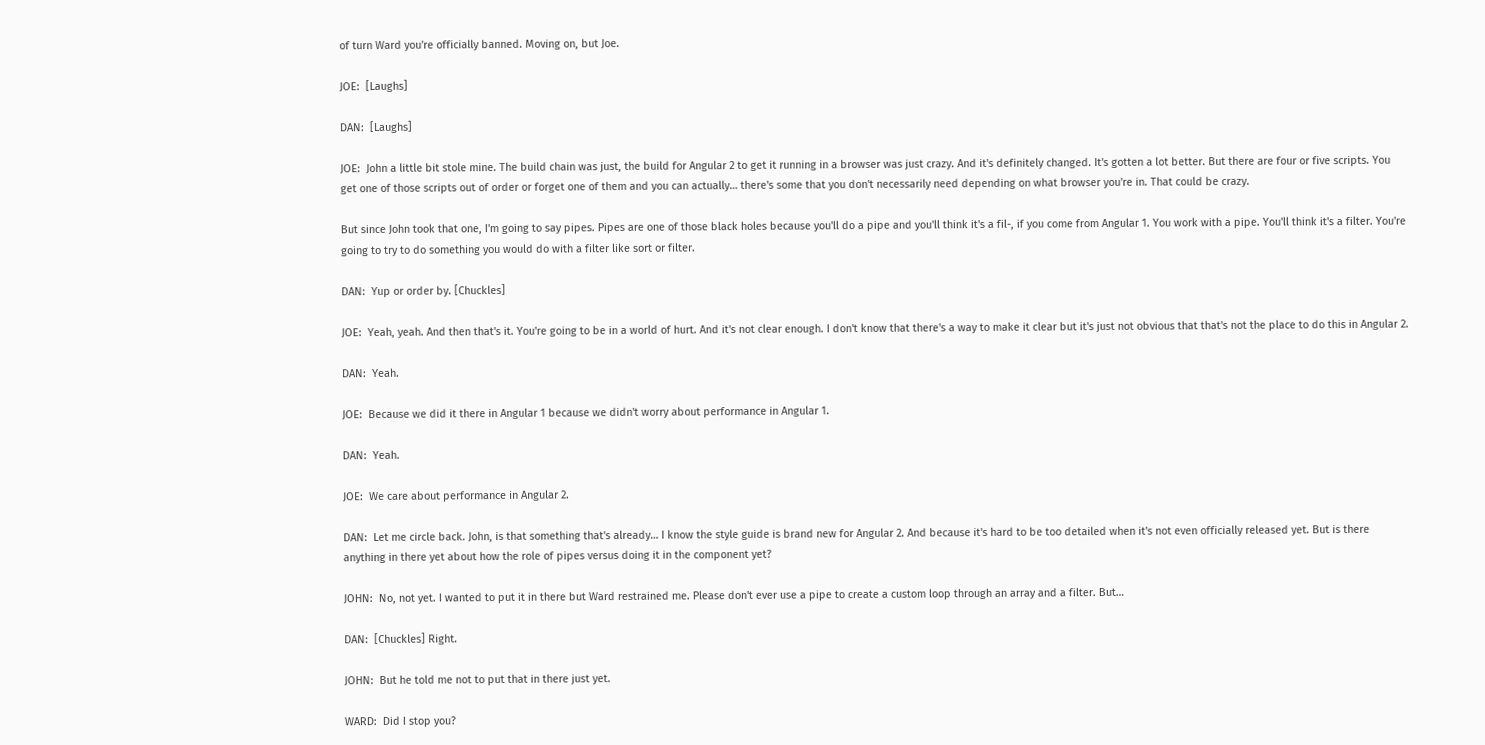of turn Ward you're officially banned. Moving on, but Joe.

JOE:  [Laughs]

DAN:  [Laughs]

JOE:  John a little bit stole mine. The build chain was just, the build for Angular 2 to get it running in a browser was just crazy. And it's definitely changed. It's gotten a lot better. But there are four or five scripts. You get one of those scripts out of order or forget one of them and you can actually… there's some that you don't necessarily need depending on what browser you're in. That could be crazy.

But since John took that one, I'm going to say pipes. Pipes are one of those black holes because you'll do a pipe and you'll think it's a fil-, if you come from Angular 1. You work with a pipe. You'll think it's a filter. You're going to try to do something you would do with a filter like sort or filter.

DAN:  Yup or order by. [Chuckles]

JOE:  Yeah, yeah. And then that's it. You're going to be in a world of hurt. And it's not clear enough. I don't know that there's a way to make it clear but it's just not obvious that that's not the place to do this in Angular 2.

DAN:  Yeah.

JOE:  Because we did it there in Angular 1 because we didn't worry about performance in Angular 1.

DAN:  Yeah.

JOE:  We care about performance in Angular 2.

DAN:  Let me circle back. John, is that something that's already… I know the style guide is brand new for Angular 2. And because it's hard to be too detailed when it's not even officially released yet. But is there anything in there yet about how the role of pipes versus doing it in the component yet?

JOHN:  No, not yet. I wanted to put it in there but Ward restrained me. Please don't ever use a pipe to create a custom loop through an array and a filter. But…

DAN:  [Chuckles] Right.

JOHN:  But he told me not to put that in there just yet.

WARD:  Did I stop you?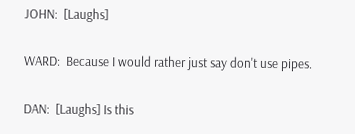JOHN:  [Laughs]

WARD:  Because I would rather just say don't use pipes.

DAN:  [Laughs] Is this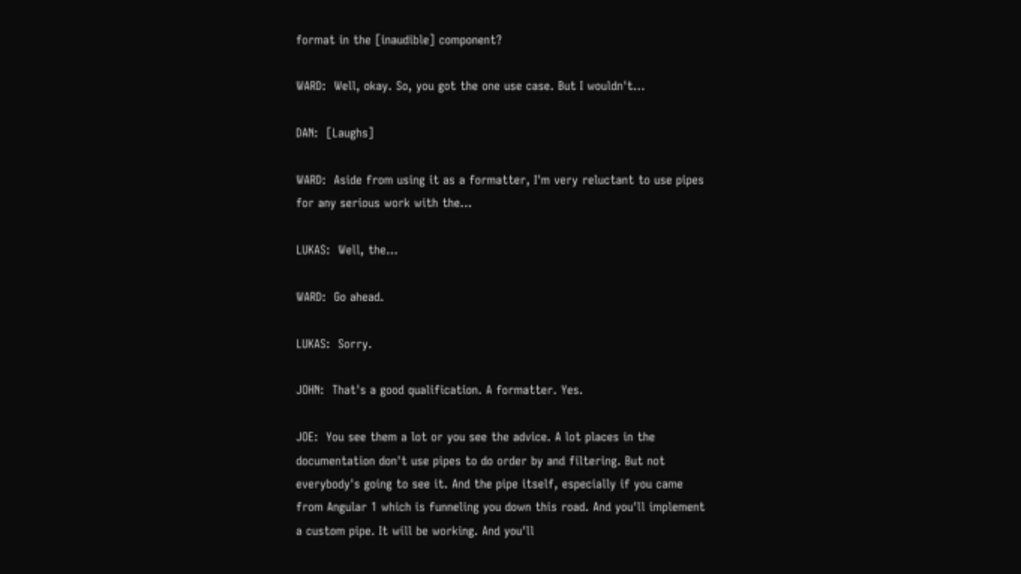format in the [inaudible] component?

WARD:  Well, okay. So, you got the one use case. But I wouldn't…

DAN:  [Laughs]

WARD:  Aside from using it as a formatter, I'm very reluctant to use pipes for any serious work with the…

LUKAS:  Well, the…

WARD:  Go ahead.

LUKAS:  Sorry.

JOHN:  That's a good qualification. A formatter. Yes.

JOE:  You see them a lot or you see the advice. A lot places in the documentation don't use pipes to do order by and filtering. But not everybody's going to see it. And the pipe itself, especially if you came from Angular 1 which is funneling you down this road. And you'll implement a custom pipe. It will be working. And you'll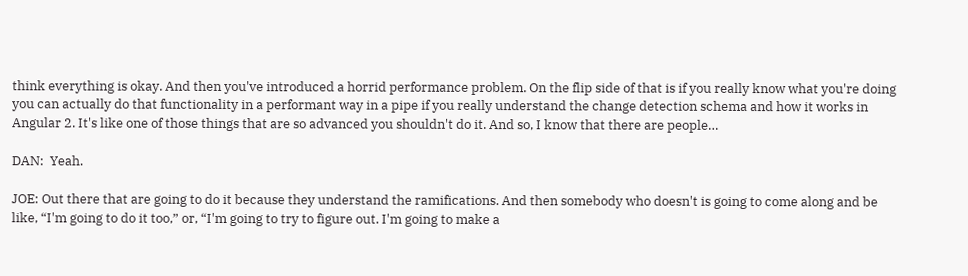think everything is okay. And then you've introduced a horrid performance problem. On the flip side of that is if you really know what you're doing you can actually do that functionality in a performant way in a pipe if you really understand the change detection schema and how it works in Angular 2. It's like one of those things that are so advanced you shouldn't do it. And so, I know that there are people…

DAN:  Yeah.

JOE: Out there that are going to do it because they understand the ramifications. And then somebody who doesn't is going to come along and be like, “I'm going to do it too,” or, “I'm going to try to figure out. I'm going to make a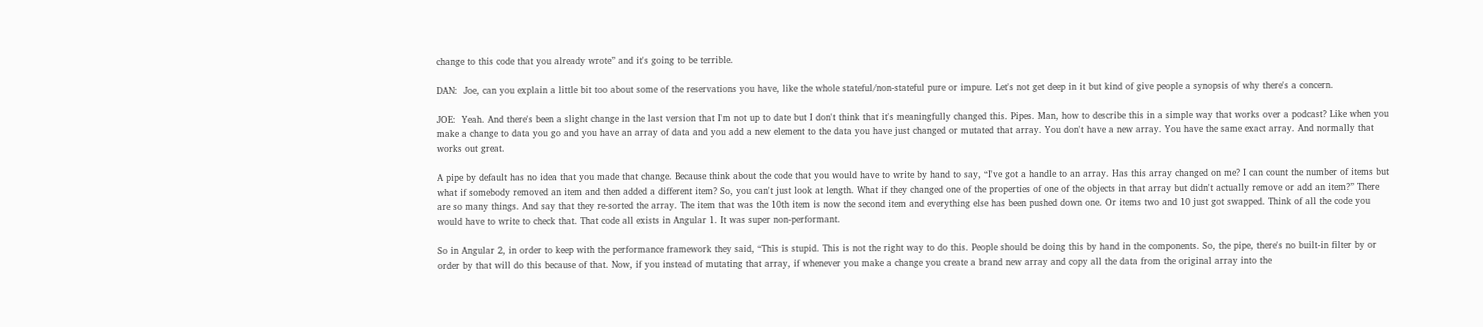change to this code that you already wrote” and it's going to be terrible.

DAN:  Joe, can you explain a little bit too about some of the reservations you have, like the whole stateful/non-stateful pure or impure. Let's not get deep in it but kind of give people a synopsis of why there's a concern.

JOE:  Yeah. And there's been a slight change in the last version that I'm not up to date but I don't think that it's meaningfully changed this. Pipes. Man, how to describe this in a simple way that works over a podcast? Like when you make a change to data you go and you have an array of data and you add a new element to the data you have just changed or mutated that array. You don't have a new array. You have the same exact array. And normally that works out great.

A pipe by default has no idea that you made that change. Because think about the code that you would have to write by hand to say, “I've got a handle to an array. Has this array changed on me? I can count the number of items but what if somebody removed an item and then added a different item? So, you can't just look at length. What if they changed one of the properties of one of the objects in that array but didn't actually remove or add an item?” There are so many things. And say that they re-sorted the array. The item that was the 10th item is now the second item and everything else has been pushed down one. Or items two and 10 just got swapped. Think of all the code you would have to write to check that. That code all exists in Angular 1. It was super non-performant.

So in Angular 2, in order to keep with the performance framework they said, “This is stupid. This is not the right way to do this. People should be doing this by hand in the components. So, the pipe, there's no built-in filter by or order by that will do this because of that. Now, if you instead of mutating that array, if whenever you make a change you create a brand new array and copy all the data from the original array into the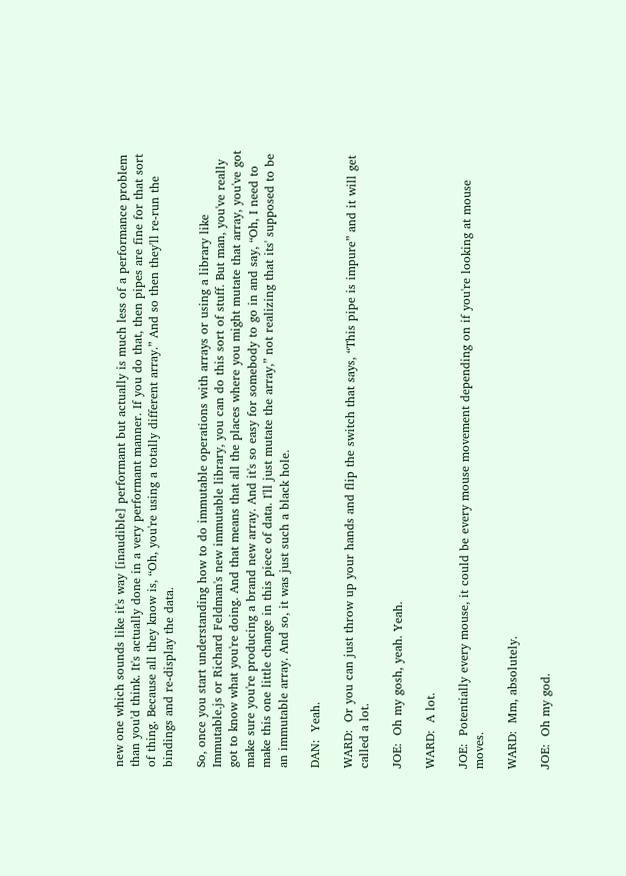new one which sounds like it's way [inaudible] performant but actually is much less of a performance problem than you'd think. It's actually done in a very performant manner. If you do that, then pipes are fine for that sort of thing. Because all they know is, “Oh, you're using a totally different array.” And so then they'll re-run the bindings and re-display the data.

So, once you start understanding how to do immutable operations with arrays or using a library like Immutable.js or Richard Feldman's new immutable library, you can do this sort of stuff. But man, you've really got to know what you're doing. And that means that all the places where you might mutate that array, you've got make sure you're producing a brand new array. And it's so easy for somebody to go in and say, “Oh, I need to make this one little change in this piece of data. I'll just mutate the array,” not realizing that its' supposed to be an immutable array. And so, it was just such a black hole.

DAN:  Yeah.

WARD:  Or you can just throw up your hands and flip the switch that says, “This pipe is impure” and it will get called a lot.

JOE:  Oh my gosh, yeah. Yeah.

WARD:  A lot.

JOE:  Potentially every mouse, it could be every mouse movement depending on if you're looking at mouse moves.

WARD:  Mm, absolutely.

JOE:  Oh my god.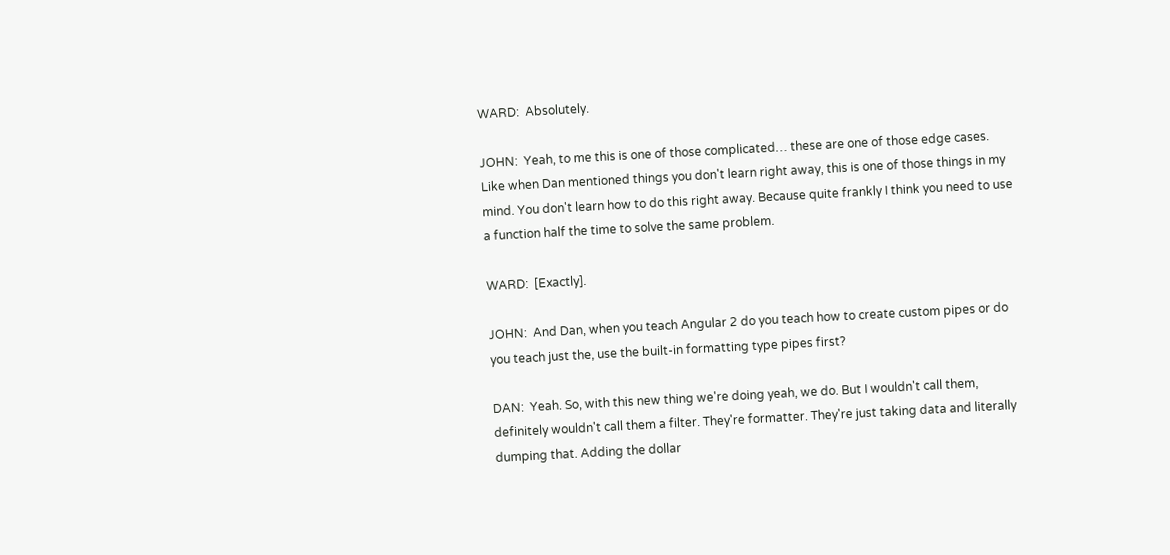WARD:  Absolutely.

JOHN:  Yeah, to me this is one of those complicated… these are one of those edge cases. Like when Dan mentioned things you don't learn right away, this is one of those things in my mind. You don't learn how to do this right away. Because quite frankly I think you need to use a function half the time to solve the same problem.

WARD:  [Exactly].

JOHN:  And Dan, when you teach Angular 2 do you teach how to create custom pipes or do you teach just the, use the built-in formatting type pipes first?

DAN:  Yeah. So, with this new thing we're doing yeah, we do. But I wouldn't call them, definitely wouldn't call them a filter. They're formatter. They're just taking data and literally dumping that. Adding the dollar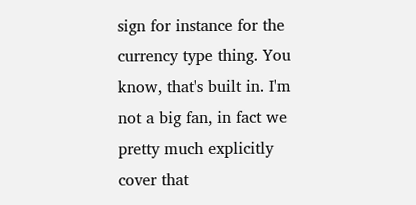sign for instance for the currency type thing. You know, that's built in. I'm not a big fan, in fact we pretty much explicitly cover that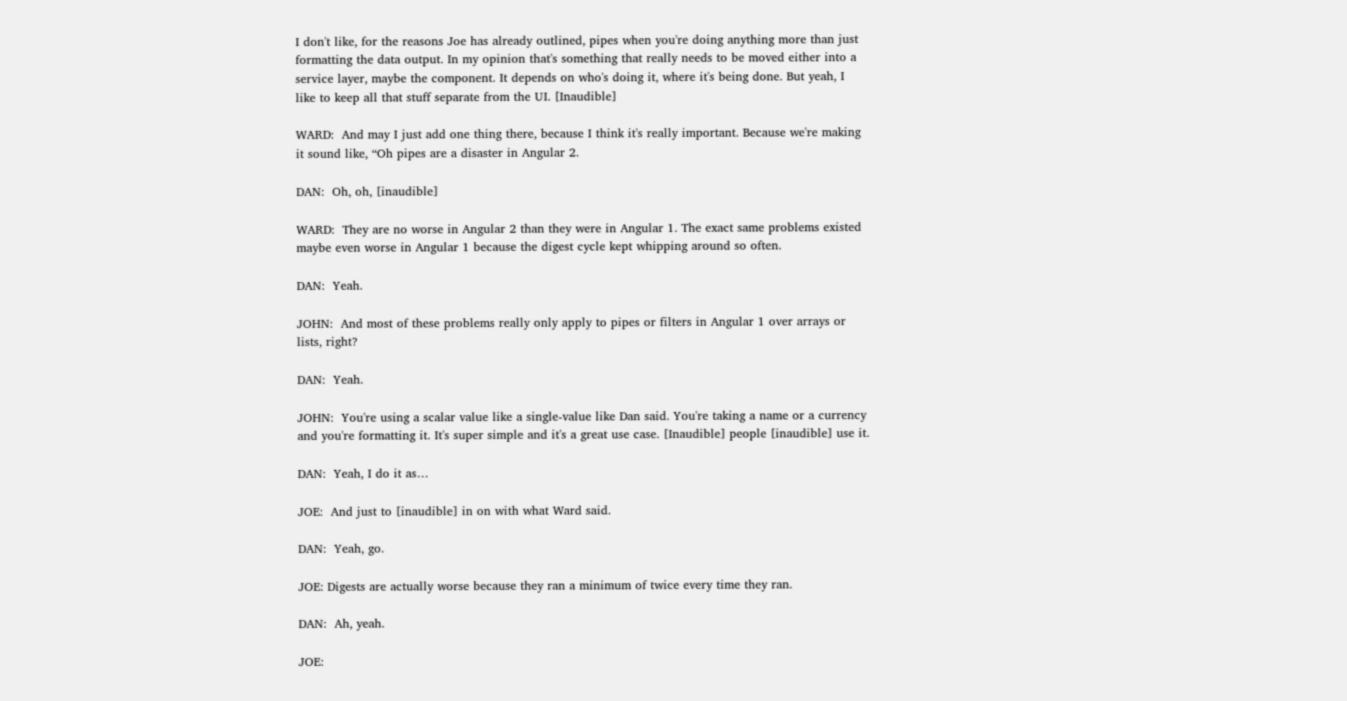I don't like, for the reasons Joe has already outlined, pipes when you're doing anything more than just formatting the data output. In my opinion that's something that really needs to be moved either into a service layer, maybe the component. It depends on who's doing it, where it's being done. But yeah, I like to keep all that stuff separate from the UI. [Inaudible]

WARD:  And may I just add one thing there, because I think it's really important. Because we're making it sound like, “Oh pipes are a disaster in Angular 2.

DAN:  Oh, oh, [inaudible]

WARD:  They are no worse in Angular 2 than they were in Angular 1. The exact same problems existed maybe even worse in Angular 1 because the digest cycle kept whipping around so often.

DAN:  Yeah.

JOHN:  And most of these problems really only apply to pipes or filters in Angular 1 over arrays or lists, right?

DAN:  Yeah.

JOHN:  You're using a scalar value like a single-value like Dan said. You're taking a name or a currency and you're formatting it. It's super simple and it's a great use case. [Inaudible] people [inaudible] use it.

DAN:  Yeah, I do it as…

JOE:  And just to [inaudible] in on with what Ward said.

DAN:  Yeah, go.

JOE: Digests are actually worse because they ran a minimum of twice every time they ran.

DAN:  Ah, yeah.

JOE: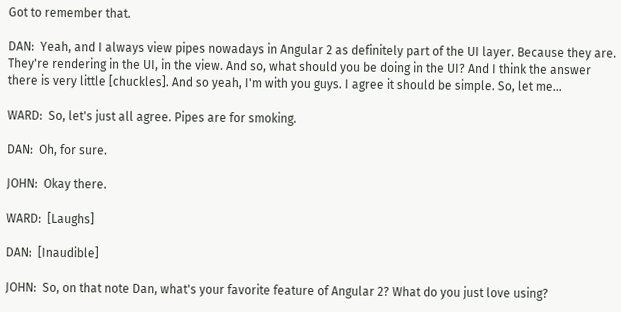Got to remember that.

DAN:  Yeah, and I always view pipes nowadays in Angular 2 as definitely part of the UI layer. Because they are. They're rendering in the UI, in the view. And so, what should you be doing in the UI? And I think the answer there is very little [chuckles]. And so yeah, I'm with you guys. I agree it should be simple. So, let me…

WARD:  So, let's just all agree. Pipes are for smoking.

DAN:  Oh, for sure.

JOHN:  Okay there.

WARD:  [Laughs]

DAN:  [Inaudible]

JOHN:  So, on that note Dan, what's your favorite feature of Angular 2? What do you just love using?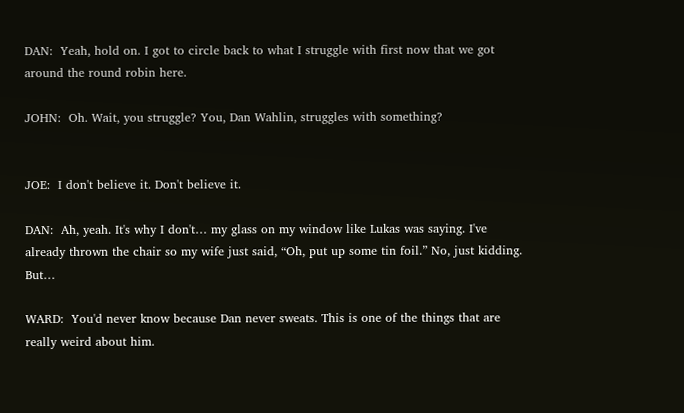DAN:  Yeah, hold on. I got to circle back to what I struggle with first now that we got around the round robin here.

JOHN:  Oh. Wait, you struggle? You, Dan Wahlin, struggles with something?


JOE:  I don't believe it. Don't believe it.

DAN:  Ah, yeah. It's why I don't… my glass on my window like Lukas was saying. I've already thrown the chair so my wife just said, “Oh, put up some tin foil.” No, just kidding. But…

WARD:  You'd never know because Dan never sweats. This is one of the things that are really weird about him.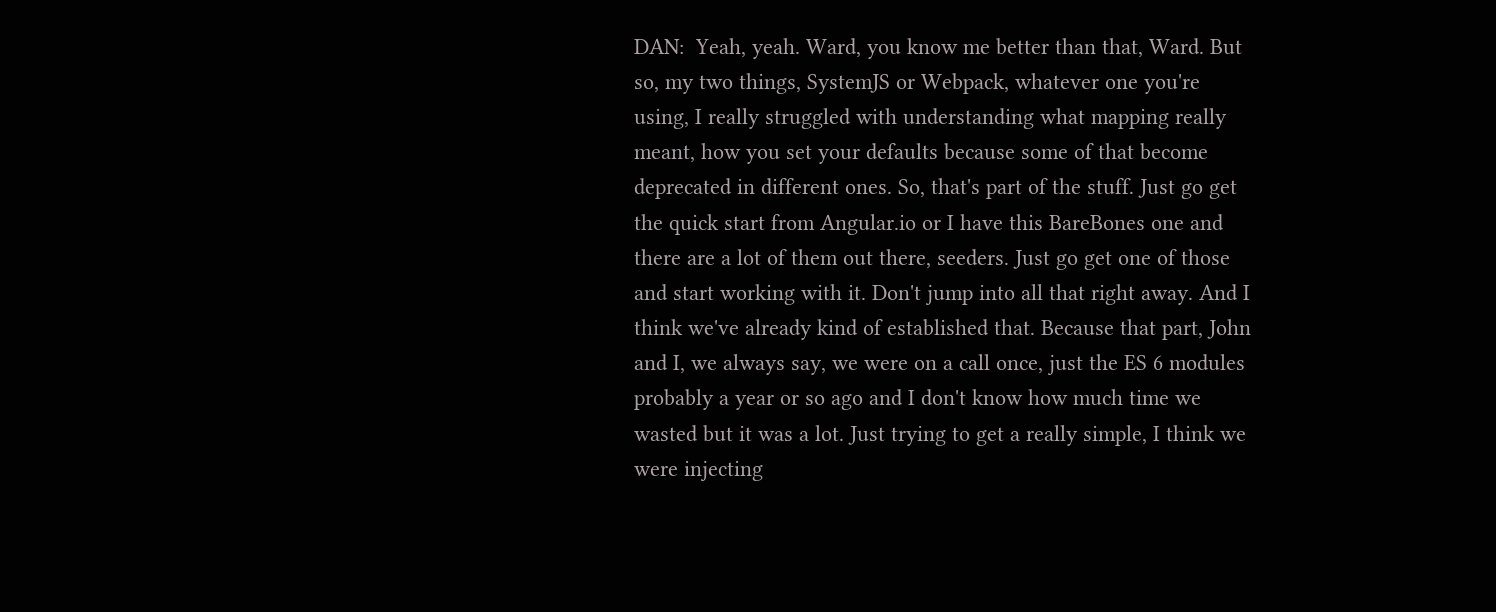DAN:  Yeah, yeah. Ward, you know me better than that, Ward. But so, my two things, SystemJS or Webpack, whatever one you're using, I really struggled with understanding what mapping really meant, how you set your defaults because some of that become deprecated in different ones. So, that's part of the stuff. Just go get the quick start from Angular.io or I have this BareBones one and there are a lot of them out there, seeders. Just go get one of those and start working with it. Don't jump into all that right away. And I think we've already kind of established that. Because that part, John and I, we always say, we were on a call once, just the ES 6 modules probably a year or so ago and I don't know how much time we wasted but it was a lot. Just trying to get a really simple, I think we were injecting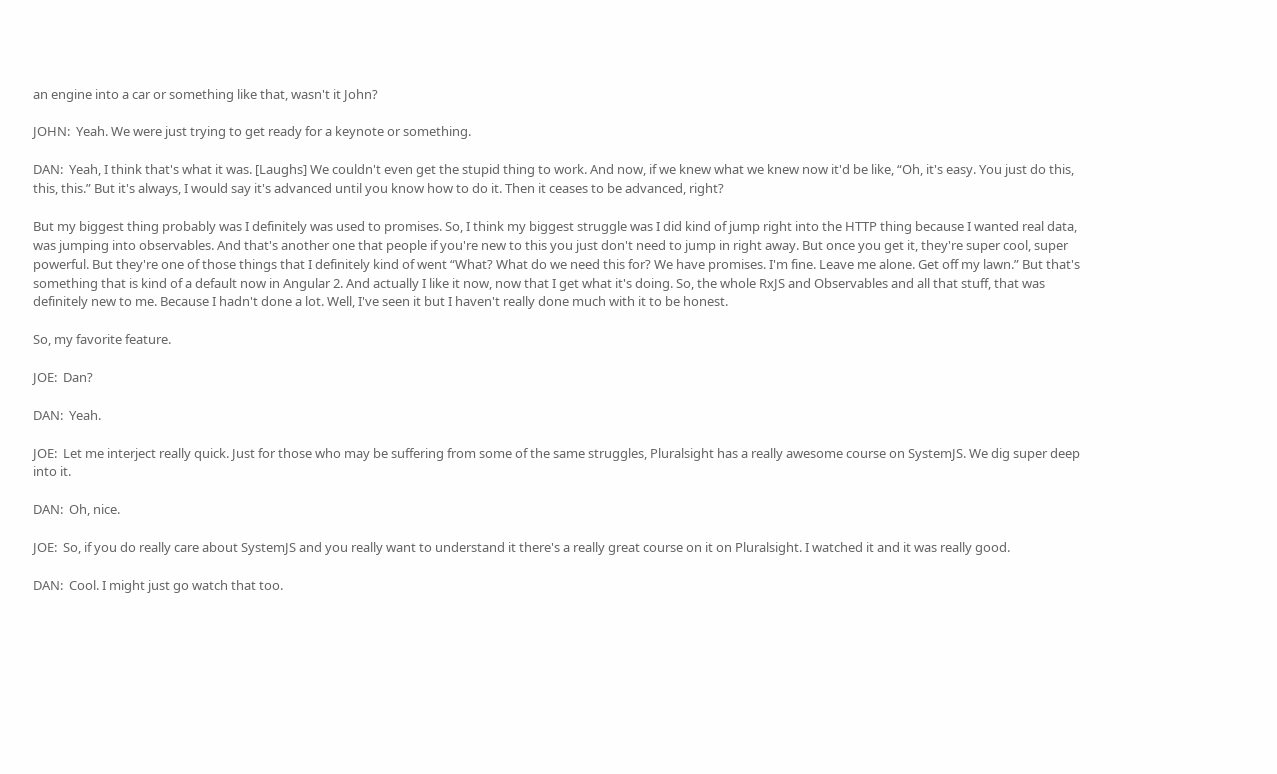an engine into a car or something like that, wasn't it John?

JOHN:  Yeah. We were just trying to get ready for a keynote or something.

DAN:  Yeah, I think that's what it was. [Laughs] We couldn't even get the stupid thing to work. And now, if we knew what we knew now it'd be like, “Oh, it's easy. You just do this, this, this.” But it's always, I would say it's advanced until you know how to do it. Then it ceases to be advanced, right?

But my biggest thing probably was I definitely was used to promises. So, I think my biggest struggle was I did kind of jump right into the HTTP thing because I wanted real data, was jumping into observables. And that's another one that people if you're new to this you just don't need to jump in right away. But once you get it, they're super cool, super powerful. But they're one of those things that I definitely kind of went “What? What do we need this for? We have promises. I'm fine. Leave me alone. Get off my lawn.” But that's something that is kind of a default now in Angular 2. And actually I like it now, now that I get what it's doing. So, the whole RxJS and Observables and all that stuff, that was definitely new to me. Because I hadn't done a lot. Well, I've seen it but I haven't really done much with it to be honest.

So, my favorite feature.

JOE:  Dan?

DAN:  Yeah.

JOE:  Let me interject really quick. Just for those who may be suffering from some of the same struggles, Pluralsight has a really awesome course on SystemJS. We dig super deep into it.

DAN:  Oh, nice.

JOE:  So, if you do really care about SystemJS and you really want to understand it there's a really great course on it on Pluralsight. I watched it and it was really good.

DAN:  Cool. I might just go watch that too.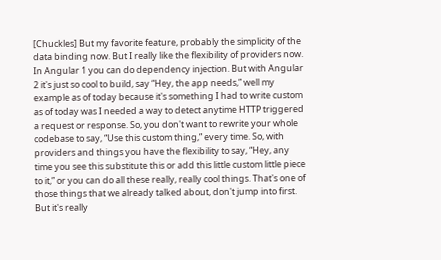[Chuckles] But my favorite feature, probably the simplicity of the data binding now. But I really like the flexibility of providers now. In Angular 1 you can do dependency injection. But with Angular 2 it's just so cool to build, say “Hey, the app needs,” well my example as of today because it's something I had to write custom as of today was I needed a way to detect anytime HTTP triggered a request or response. So, you don't want to rewrite your whole codebase to say, “Use this custom thing,” every time. So, with providers and things you have the flexibility to say, “Hey, any time you see this substitute this or add this little custom little piece to it,” or you can do all these really, really cool things. That's one of those things that we already talked about, don't jump into first. But it's really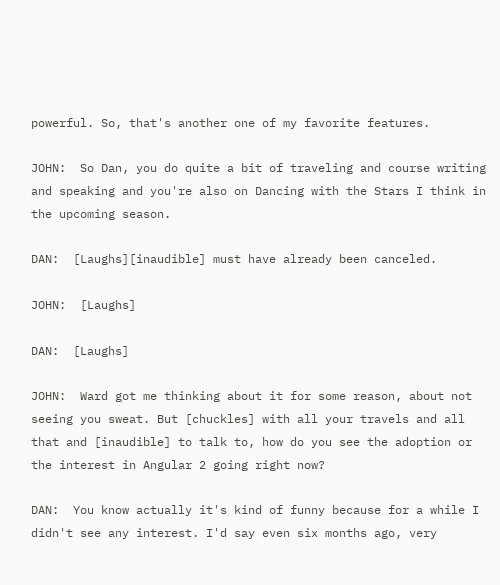powerful. So, that's another one of my favorite features.

JOHN:  So Dan, you do quite a bit of traveling and course writing and speaking and you're also on Dancing with the Stars I think in the upcoming season.

DAN:  [Laughs][inaudible] must have already been canceled.

JOHN:  [Laughs]

DAN:  [Laughs]

JOHN:  Ward got me thinking about it for some reason, about not seeing you sweat. But [chuckles] with all your travels and all that and [inaudible] to talk to, how do you see the adoption or the interest in Angular 2 going right now?

DAN:  You know actually it's kind of funny because for a while I didn't see any interest. I'd say even six months ago, very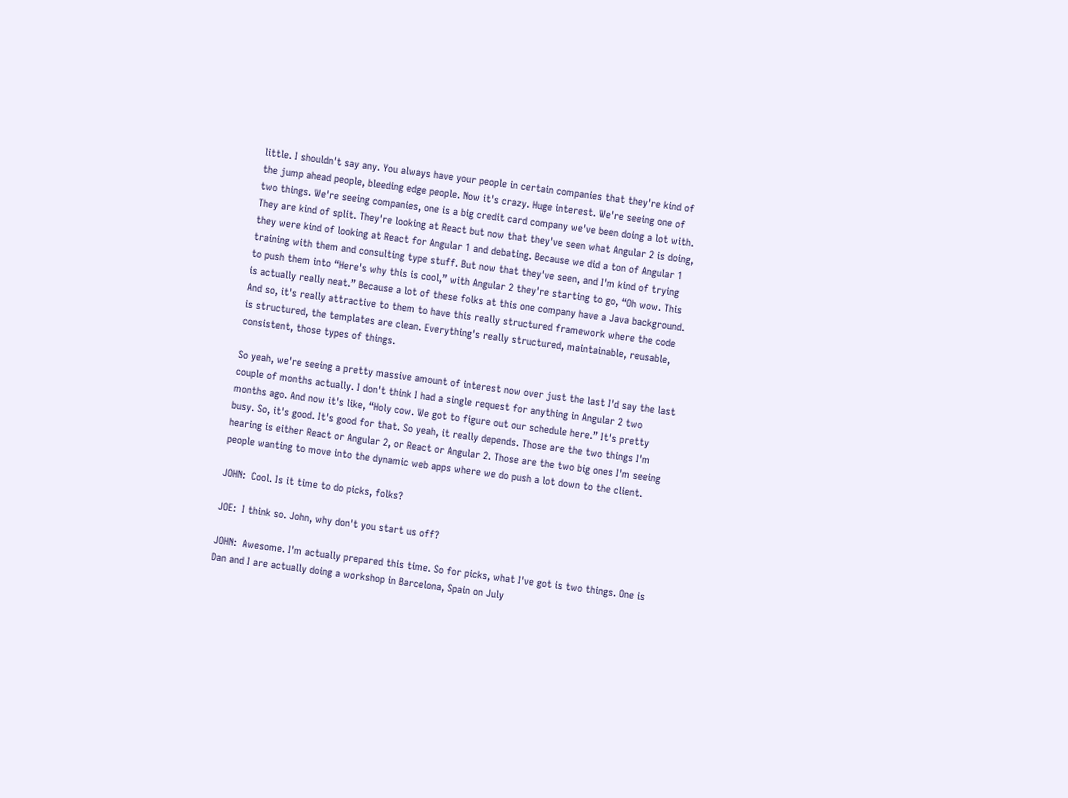little. I shouldn't say any. You always have your people in certain companies that they're kind of the jump ahead people, bleeding edge people. Now it's crazy. Huge interest. We're seeing one of two things. We're seeing companies, one is a big credit card company we've been doing a lot with. They are kind of split. They're looking at React but now that they've seen what Angular 2 is doing, they were kind of looking at React for Angular 1 and debating. Because we did a ton of Angular 1 training with them and consulting type stuff. But now that they've seen, and I'm kind of trying to push them into “Here's why this is cool,” with Angular 2 they're starting to go, “Oh wow. This is actually really neat.” Because a lot of these folks at this one company have a Java background. And so, it's really attractive to them to have this really structured framework where the code is structured, the templates are clean. Everything's really structured, maintainable, reusable, consistent, those types of things.

So yeah, we're seeing a pretty massive amount of interest now over just the last I'd say the last couple of months actually. I don't think I had a single request for anything in Angular 2 two months ago. And now it's like, “Holy cow. We got to figure out our schedule here.” It's pretty busy. So, it's good. It's good for that. So yeah, it really depends. Those are the two things I'm hearing is either React or Angular 2, or React or Angular 2. Those are the two big ones I'm seeing people wanting to move into the dynamic web apps where we do push a lot down to the client.

JOHN:  Cool. Is it time to do picks, folks?

JOE:  I think so. John, why don't you start us off?

JOHN:  Awesome. I'm actually prepared this time. So for picks, what I've got is two things. One is Dan and I are actually doing a workshop in Barcelona, Spain on July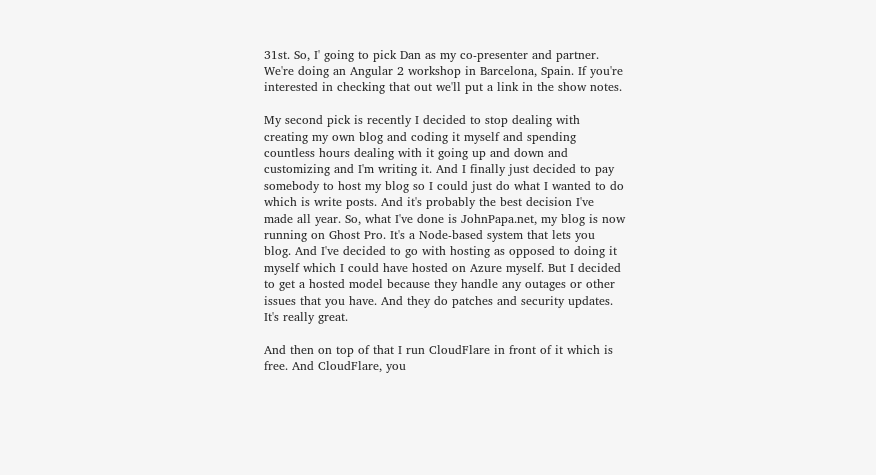31st. So, I' going to pick Dan as my co-presenter and partner. We're doing an Angular 2 workshop in Barcelona, Spain. If you're interested in checking that out we'll put a link in the show notes.

My second pick is recently I decided to stop dealing with creating my own blog and coding it myself and spending countless hours dealing with it going up and down and customizing and I'm writing it. And I finally just decided to pay somebody to host my blog so I could just do what I wanted to do which is write posts. And it's probably the best decision I've made all year. So, what I've done is JohnPapa.net, my blog is now running on Ghost Pro. It's a Node-based system that lets you blog. And I've decided to go with hosting as opposed to doing it myself which I could have hosted on Azure myself. But I decided to get a hosted model because they handle any outages or other issues that you have. And they do patches and security updates. It's really great.

And then on top of that I run CloudFlare in front of it which is free. And CloudFlare, you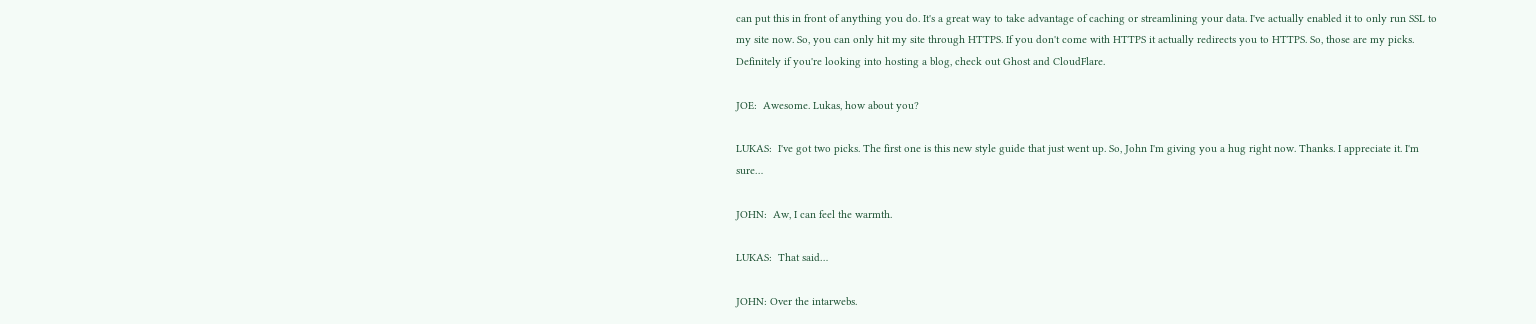can put this in front of anything you do. It's a great way to take advantage of caching or streamlining your data. I've actually enabled it to only run SSL to my site now. So, you can only hit my site through HTTPS. If you don't come with HTTPS it actually redirects you to HTTPS. So, those are my picks. Definitely if you're looking into hosting a blog, check out Ghost and CloudFlare.

JOE:  Awesome. Lukas, how about you?

LUKAS:  I've got two picks. The first one is this new style guide that just went up. So, John I'm giving you a hug right now. Thanks. I appreciate it. I'm sure…

JOHN:  Aw, I can feel the warmth.

LUKAS:  That said…

JOHN: Over the intarwebs.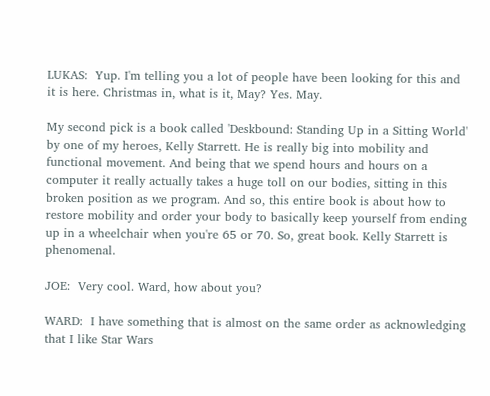LUKAS:  Yup. I'm telling you a lot of people have been looking for this and it is here. Christmas in, what is it, May? Yes. May.

My second pick is a book called 'Deskbound: Standing Up in a Sitting World' by one of my heroes, Kelly Starrett. He is really big into mobility and functional movement. And being that we spend hours and hours on a computer it really actually takes a huge toll on our bodies, sitting in this broken position as we program. And so, this entire book is about how to restore mobility and order your body to basically keep yourself from ending up in a wheelchair when you're 65 or 70. So, great book. Kelly Starrett is phenomenal.

JOE:  Very cool. Ward, how about you?

WARD:  I have something that is almost on the same order as acknowledging that I like Star Wars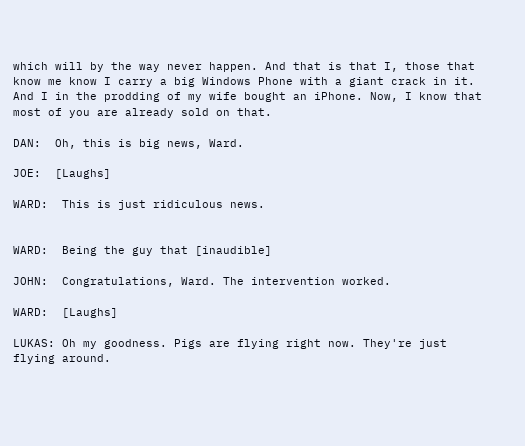which will by the way never happen. And that is that I, those that know me know I carry a big Windows Phone with a giant crack in it. And I in the prodding of my wife bought an iPhone. Now, I know that most of you are already sold on that.

DAN:  Oh, this is big news, Ward.

JOE:  [Laughs]

WARD:  This is just ridiculous news.


WARD:  Being the guy that [inaudible]

JOHN:  Congratulations, Ward. The intervention worked.

WARD:  [Laughs]

LUKAS: Oh my goodness. Pigs are flying right now. They're just flying around.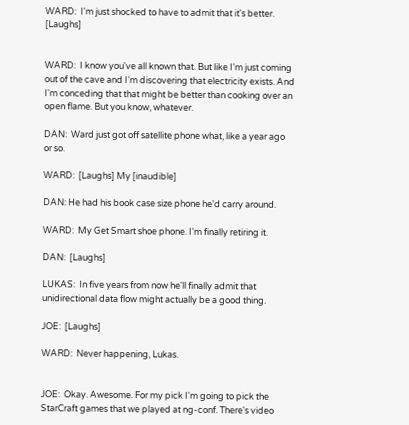WARD:  I'm just shocked to have to admit that it's better. [Laughs]


WARD:  I know you've all known that. But like I'm just coming out of the cave and I'm discovering that electricity exists. And I'm conceding that that might be better than cooking over an open flame. But you know, whatever.

DAN:  Ward just got off satellite phone what, like a year ago or so.

WARD:  [Laughs] My [inaudible]

DAN: He had his book case size phone he'd carry around.

WARD:  My Get Smart shoe phone. I'm finally retiring it.

DAN:  [Laughs]

LUKAS:  In five years from now he'll finally admit that unidirectional data flow might actually be a good thing.

JOE:  [Laughs]

WARD:  Never happening, Lukas.


JOE:  Okay. Awesome. For my pick I'm going to pick the StarCraft games that we played at ng-conf. There's video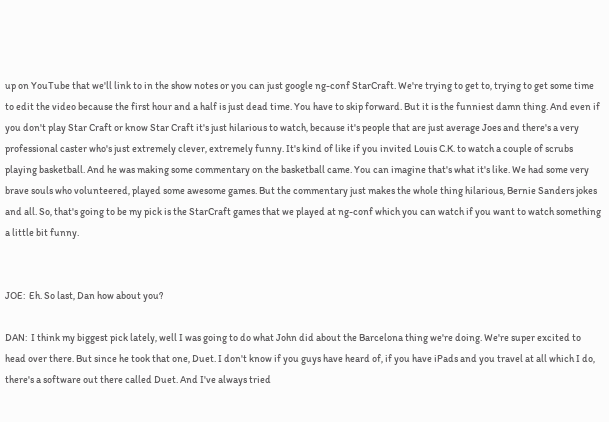up on YouTube that we'll link to in the show notes or you can just google ng-conf StarCraft. We're trying to get to, trying to get some time to edit the video because the first hour and a half is just dead time. You have to skip forward. But it is the funniest damn thing. And even if you don't play Star Craft or know Star Craft it's just hilarious to watch, because it's people that are just average Joes and there's a very professional caster who's just extremely clever, extremely funny. It's kind of like if you invited Louis C.K. to watch a couple of scrubs playing basketball. And he was making some commentary on the basketball came. You can imagine that's what it's like. We had some very brave souls who volunteered, played some awesome games. But the commentary just makes the whole thing hilarious, Bernie Sanders jokes and all. So, that's going to be my pick is the StarCraft games that we played at ng-conf which you can watch if you want to watch something a little bit funny.


JOE:  Eh. So last, Dan how about you?

DAN:  I think my biggest pick lately, well I was going to do what John did about the Barcelona thing we're doing. We're super excited to head over there. But since he took that one, Duet. I don't know if you guys have heard of, if you have iPads and you travel at all which I do, there's a software out there called Duet. And I've always tried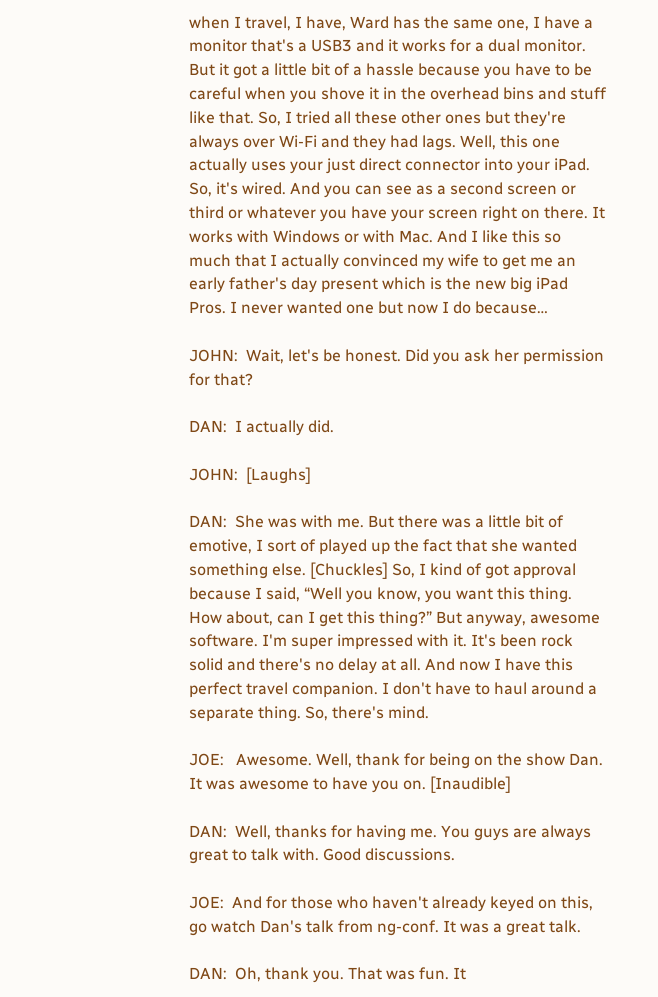when I travel, I have, Ward has the same one, I have a monitor that's a USB3 and it works for a dual monitor. But it got a little bit of a hassle because you have to be careful when you shove it in the overhead bins and stuff like that. So, I tried all these other ones but they're always over Wi-Fi and they had lags. Well, this one actually uses your just direct connector into your iPad. So, it's wired. And you can see as a second screen or third or whatever you have your screen right on there. It works with Windows or with Mac. And I like this so much that I actually convinced my wife to get me an early father's day present which is the new big iPad Pros. I never wanted one but now I do because…

JOHN:  Wait, let's be honest. Did you ask her permission for that?

DAN:  I actually did.

JOHN:  [Laughs]

DAN:  She was with me. But there was a little bit of emotive, I sort of played up the fact that she wanted something else. [Chuckles] So, I kind of got approval because I said, “Well you know, you want this thing. How about, can I get this thing?” But anyway, awesome software. I'm super impressed with it. It's been rock solid and there's no delay at all. And now I have this perfect travel companion. I don't have to haul around a separate thing. So, there's mind.

JOE:   Awesome. Well, thank for being on the show Dan. It was awesome to have you on. [Inaudible]

DAN:  Well, thanks for having me. You guys are always great to talk with. Good discussions.

JOE:  And for those who haven't already keyed on this, go watch Dan's talk from ng-conf. It was a great talk.

DAN:  Oh, thank you. That was fun. It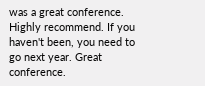was a great conference. Highly recommend. If you haven't been, you need to go next year. Great conference.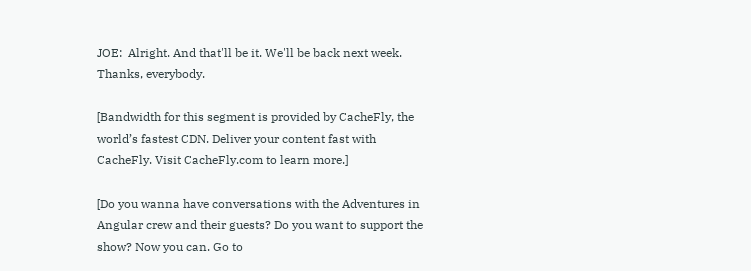JOE:  Alright. And that'll be it. We'll be back next week. Thanks, everybody.

[Bandwidth for this segment is provided by CacheFly, the world’s fastest CDN. Deliver your content fast with CacheFly. Visit CacheFly.com to learn more.]

[Do you wanna have conversations with the Adventures in Angular crew and their guests? Do you want to support the show? Now you can. Go to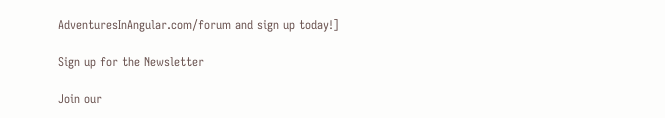AdventuresInAngular.com/forum and sign up today!]

Sign up for the Newsletter

Join our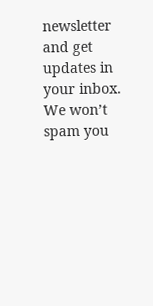newsletter and get updates in your inbox. We won’t spam you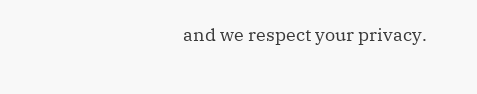and we respect your privacy.